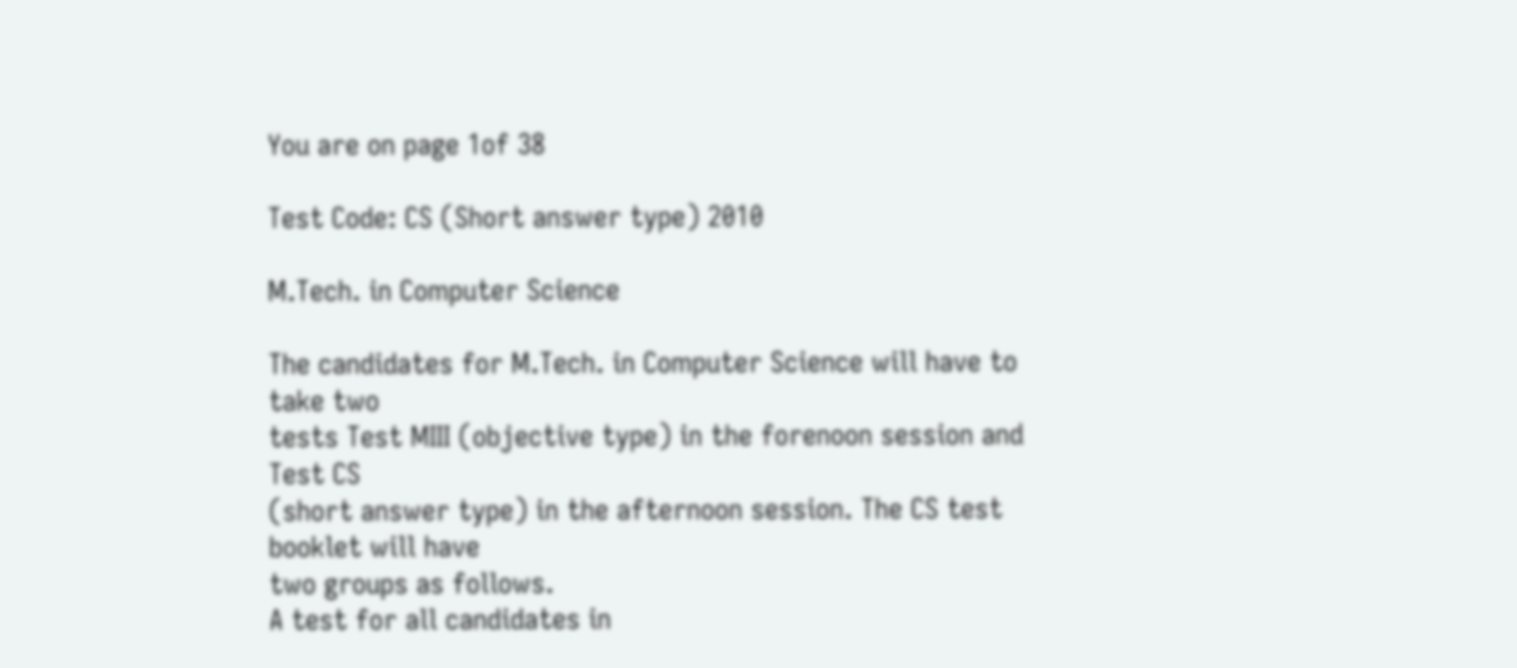You are on page 1of 38

Test Code: CS (Short answer type) 2010

M.Tech. in Computer Science

The candidates for M.Tech. in Computer Science will have to take two
tests Test MIII (objective type) in the forenoon session and Test CS
(short answer type) in the afternoon session. The CS test booklet will have
two groups as follows.
A test for all candidates in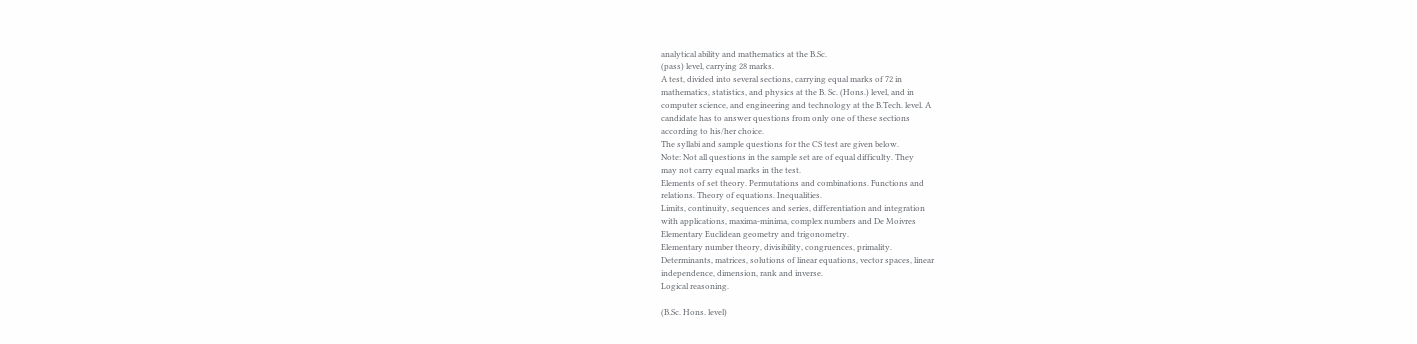analytical ability and mathematics at the B.Sc.
(pass) level, carrying 28 marks.
A test, divided into several sections, carrying equal marks of 72 in
mathematics, statistics, and physics at the B. Sc. (Hons.) level, and in
computer science, and engineering and technology at the B.Tech. level. A
candidate has to answer questions from only one of these sections
according to his/her choice.
The syllabi and sample questions for the CS test are given below.
Note: Not all questions in the sample set are of equal difficulty. They
may not carry equal marks in the test.
Elements of set theory. Permutations and combinations. Functions and
relations. Theory of equations. Inequalities.
Limits, continuity, sequences and series, differentiation and integration
with applications, maxima-minima, complex numbers and De Moivres
Elementary Euclidean geometry and trigonometry.
Elementary number theory, divisibility, congruences, primality.
Determinants, matrices, solutions of linear equations, vector spaces, linear
independence, dimension, rank and inverse.
Logical reasoning.

(B.Sc. Hons. level)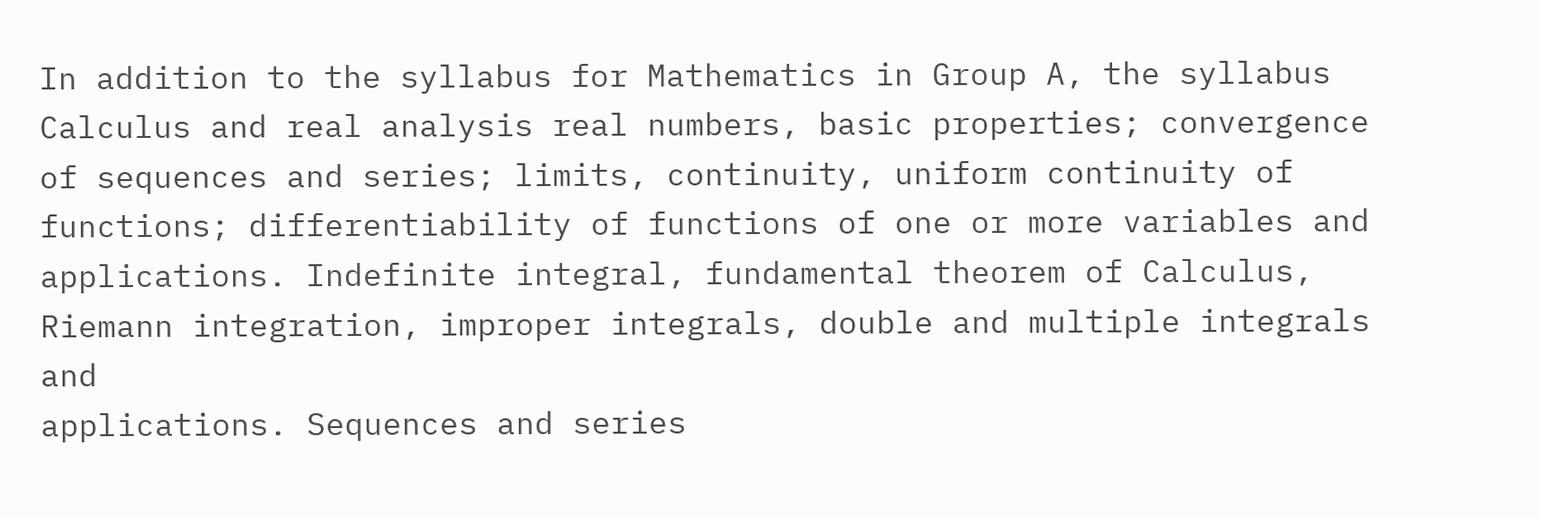In addition to the syllabus for Mathematics in Group A, the syllabus
Calculus and real analysis real numbers, basic properties; convergence
of sequences and series; limits, continuity, uniform continuity of
functions; differentiability of functions of one or more variables and
applications. Indefinite integral, fundamental theorem of Calculus,
Riemann integration, improper integrals, double and multiple integrals and
applications. Sequences and series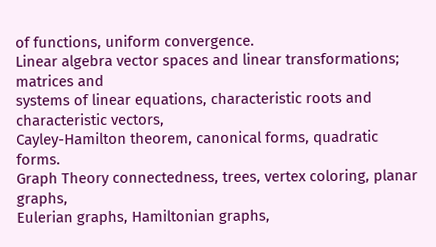of functions, uniform convergence.
Linear algebra vector spaces and linear transformations; matrices and
systems of linear equations, characteristic roots and characteristic vectors,
Cayley-Hamilton theorem, canonical forms, quadratic forms.
Graph Theory connectedness, trees, vertex coloring, planar graphs,
Eulerian graphs, Hamiltonian graphs,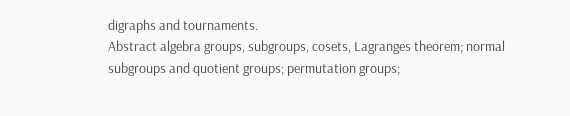digraphs and tournaments.
Abstract algebra groups, subgroups, cosets, Lagranges theorem; normal
subgroups and quotient groups; permutation groups;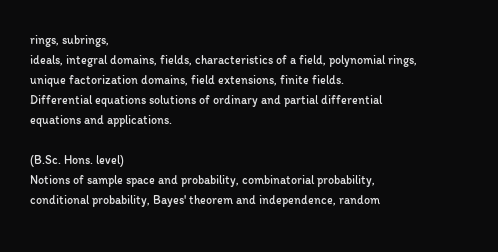rings, subrings,
ideals, integral domains, fields, characteristics of a field, polynomial rings,
unique factorization domains, field extensions, finite fields.
Differential equations solutions of ordinary and partial differential
equations and applications.

(B.Sc. Hons. level)
Notions of sample space and probability, combinatorial probability,
conditional probability, Bayes' theorem and independence, random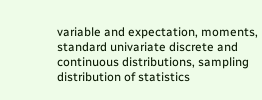variable and expectation, moments, standard univariate discrete and
continuous distributions, sampling distribution of statistics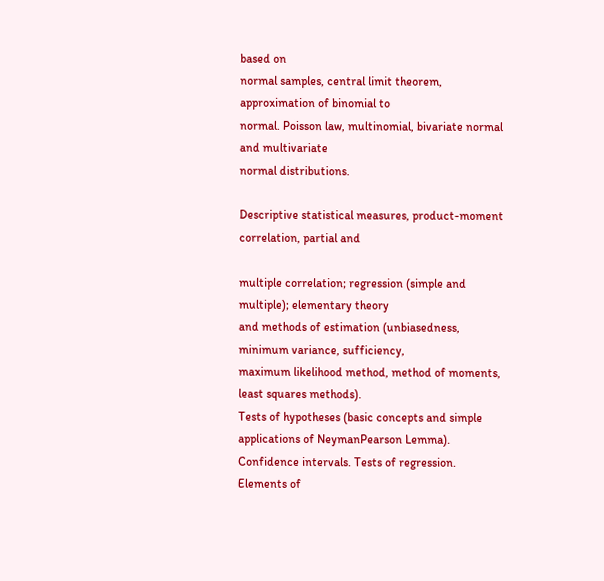based on
normal samples, central limit theorem, approximation of binomial to
normal. Poisson law, multinomial, bivariate normal and multivariate
normal distributions.

Descriptive statistical measures, product-moment correlation, partial and

multiple correlation; regression (simple and multiple); elementary theory
and methods of estimation (unbiasedness, minimum variance, sufficiency,
maximum likelihood method, method of moments, least squares methods).
Tests of hypotheses (basic concepts and simple applications of NeymanPearson Lemma). Confidence intervals. Tests of regression. Elements of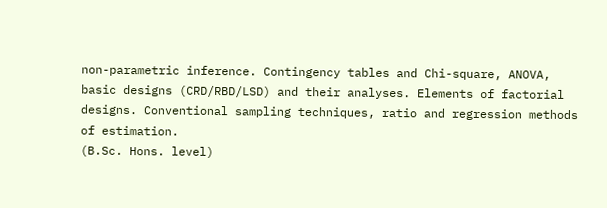non-parametric inference. Contingency tables and Chi-square, ANOVA,
basic designs (CRD/RBD/LSD) and their analyses. Elements of factorial
designs. Conventional sampling techniques, ratio and regression methods
of estimation.
(B.Sc. Hons. level)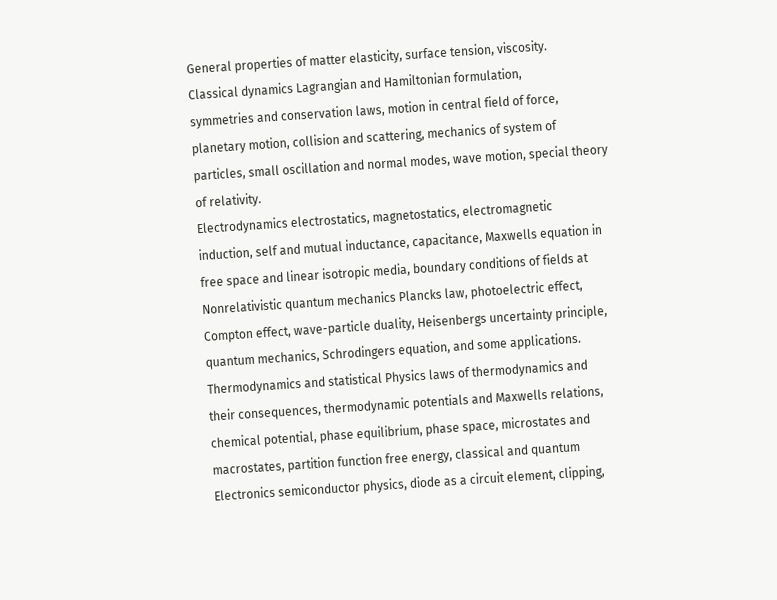General properties of matter elasticity, surface tension, viscosity.
Classical dynamics Lagrangian and Hamiltonian formulation,
symmetries and conservation laws, motion in central field of force,
planetary motion, collision and scattering, mechanics of system of
particles, small oscillation and normal modes, wave motion, special theory
of relativity.
Electrodynamics electrostatics, magnetostatics, electromagnetic
induction, self and mutual inductance, capacitance, Maxwells equation in
free space and linear isotropic media, boundary conditions of fields at
Nonrelativistic quantum mechanics Plancks law, photoelectric effect,
Compton effect, wave-particle duality, Heisenbergs uncertainty principle,
quantum mechanics, Schrodingers equation, and some applications.
Thermodynamics and statistical Physics laws of thermodynamics and
their consequences, thermodynamic potentials and Maxwells relations,
chemical potential, phase equilibrium, phase space, microstates and
macrostates, partition function free energy, classical and quantum
Electronics semiconductor physics, diode as a circuit element, clipping,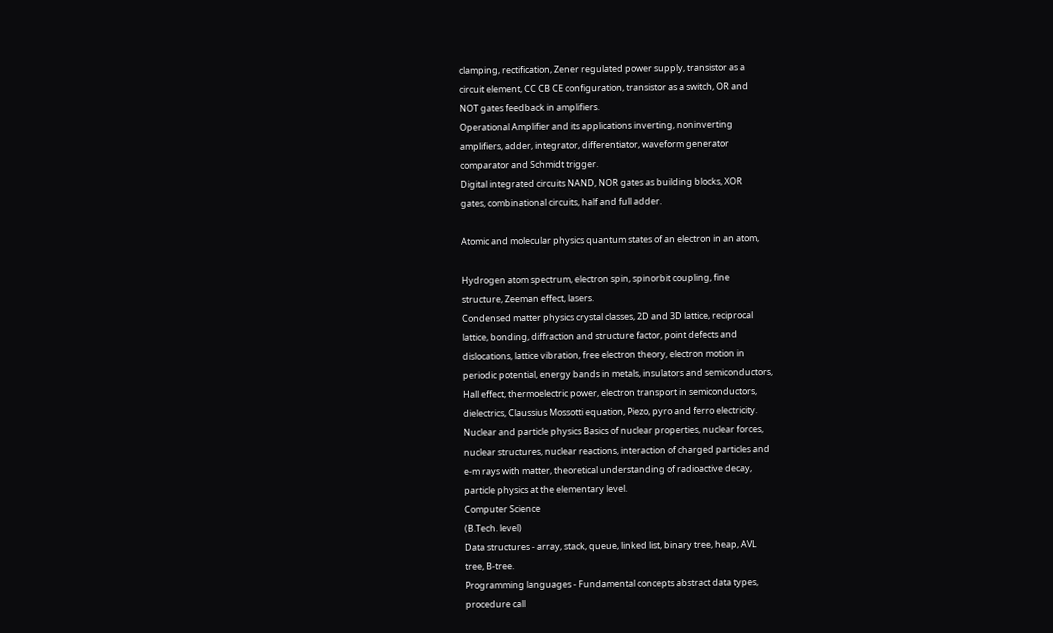clamping, rectification, Zener regulated power supply, transistor as a
circuit element, CC CB CE configuration, transistor as a switch, OR and
NOT gates feedback in amplifiers.
Operational Amplifier and its applications inverting, noninverting
amplifiers, adder, integrator, differentiator, waveform generator
comparator and Schmidt trigger.
Digital integrated circuits NAND, NOR gates as building blocks, XOR
gates, combinational circuits, half and full adder.

Atomic and molecular physics quantum states of an electron in an atom,

Hydrogen atom spectrum, electron spin, spinorbit coupling, fine
structure, Zeeman effect, lasers.
Condensed matter physics crystal classes, 2D and 3D lattice, reciprocal
lattice, bonding, diffraction and structure factor, point defects and
dislocations, lattice vibration, free electron theory, electron motion in
periodic potential, energy bands in metals, insulators and semiconductors,
Hall effect, thermoelectric power, electron transport in semiconductors,
dielectrics, Claussius Mossotti equation, Piezo, pyro and ferro electricity.
Nuclear and particle physics Basics of nuclear properties, nuclear forces,
nuclear structures, nuclear reactions, interaction of charged particles and
e-m rays with matter, theoretical understanding of radioactive decay,
particle physics at the elementary level.
Computer Science
(B.Tech. level)
Data structures - array, stack, queue, linked list, binary tree, heap, AVL
tree, B-tree.
Programming languages - Fundamental concepts abstract data types,
procedure call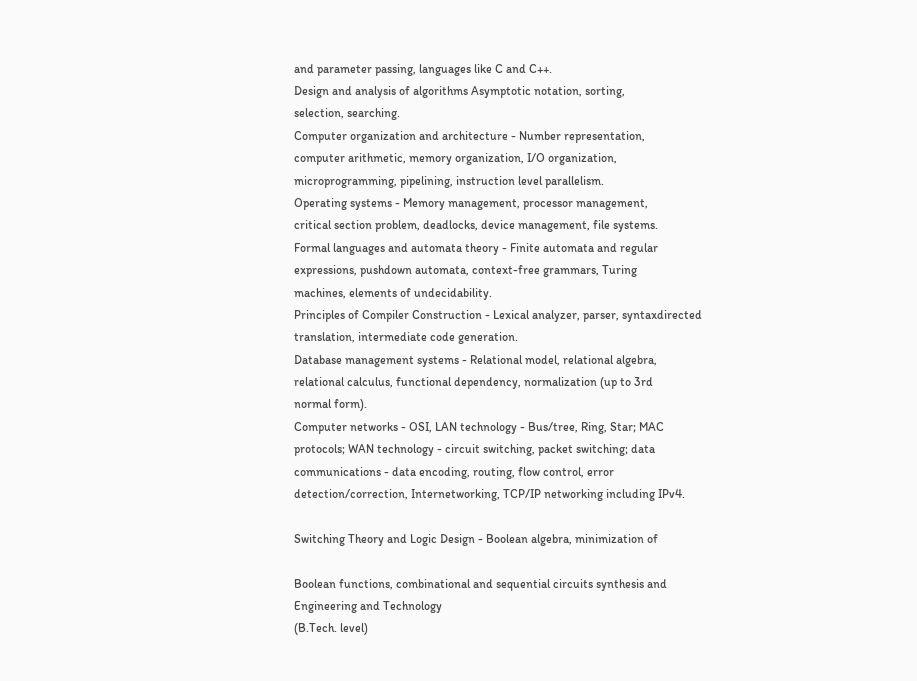and parameter passing, languages like C and C++.
Design and analysis of algorithms Asymptotic notation, sorting,
selection, searching.
Computer organization and architecture - Number representation,
computer arithmetic, memory organization, I/O organization,
microprogramming, pipelining, instruction level parallelism.
Operating systems - Memory management, processor management,
critical section problem, deadlocks, device management, file systems.
Formal languages and automata theory - Finite automata and regular
expressions, pushdown automata, context-free grammars, Turing
machines, elements of undecidability.
Principles of Compiler Construction - Lexical analyzer, parser, syntaxdirected translation, intermediate code generation.
Database management systems - Relational model, relational algebra,
relational calculus, functional dependency, normalization (up to 3rd
normal form).
Computer networks - OSI, LAN technology - Bus/tree, Ring, Star; MAC
protocols; WAN technology - circuit switching, packet switching; data
communications - data encoding, routing, flow control, error
detection/correction, Internetworking, TCP/IP networking including IPv4.

Switching Theory and Logic Design - Boolean algebra, minimization of

Boolean functions, combinational and sequential circuits synthesis and
Engineering and Technology
(B.Tech. level)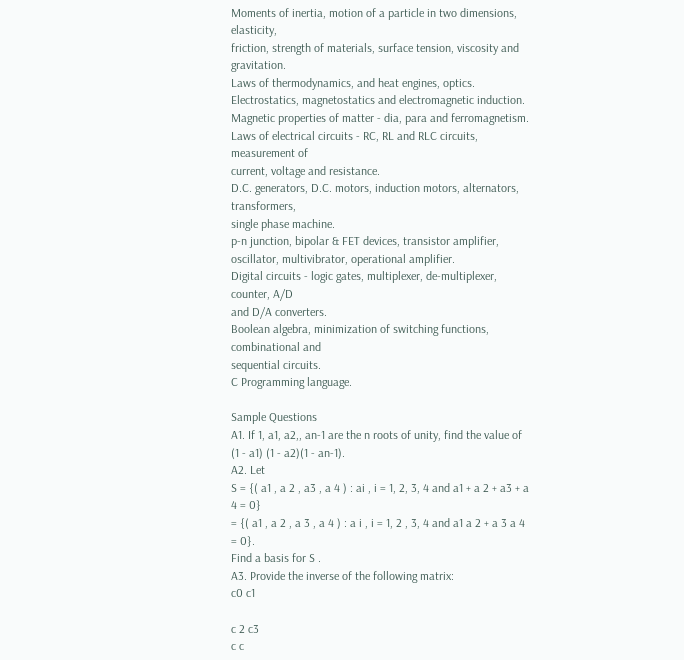Moments of inertia, motion of a particle in two dimensions, elasticity,
friction, strength of materials, surface tension, viscosity and gravitation.
Laws of thermodynamics, and heat engines, optics.
Electrostatics, magnetostatics and electromagnetic induction.
Magnetic properties of matter - dia, para and ferromagnetism.
Laws of electrical circuits - RC, RL and RLC circuits, measurement of
current, voltage and resistance.
D.C. generators, D.C. motors, induction motors, alternators, transformers,
single phase machine.
p-n junction, bipolar & FET devices, transistor amplifier, oscillator, multivibrator, operational amplifier.
Digital circuits - logic gates, multiplexer, de-multiplexer, counter, A/D
and D/A converters.
Boolean algebra, minimization of switching functions, combinational and
sequential circuits.
C Programming language.

Sample Questions
A1. If 1, a1, a2,, an-1 are the n roots of unity, find the value of
(1 - a1) (1 - a2)(1 - an-1).
A2. Let
S = {( a1 , a 2 , a3 , a 4 ) : ai , i = 1, 2, 3, 4 and a1 + a 2 + a3 + a 4 = 0}
= {( a1 , a 2 , a 3 , a 4 ) : a i , i = 1, 2 , 3, 4 and a1 a 2 + a 3 a 4 = 0}.
Find a basis for S .
A3. Provide the inverse of the following matrix:
c0 c1

c 2 c3
c c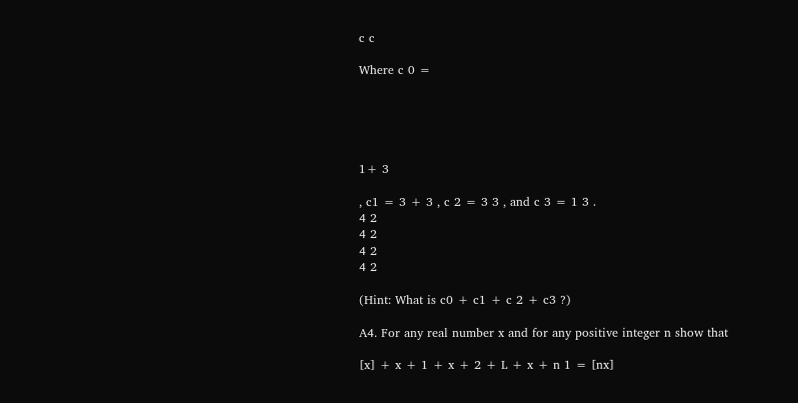c c

Where c 0 =





1+ 3

, c1 = 3 + 3 , c 2 = 3 3 , and c 3 = 1 3 .
4 2
4 2
4 2
4 2

(Hint: What is c0 + c1 + c 2 + c3 ?)

A4. For any real number x and for any positive integer n show that

[x] + x + 1 + x + 2 + L + x + n 1 = [nx]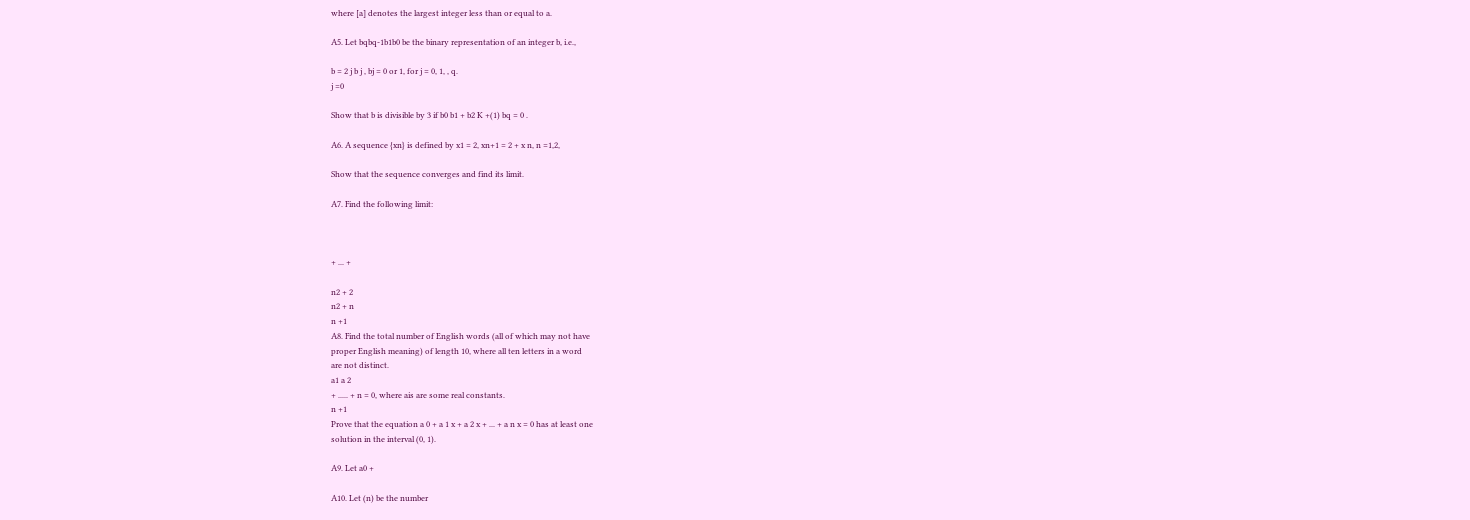where [a] denotes the largest integer less than or equal to a.

A5. Let bqbq-1b1b0 be the binary representation of an integer b, i.e.,

b = 2 j b j , bj = 0 or 1, for j = 0, 1, , q.
j =0

Show that b is divisible by 3 if b0 b1 + b2 K +(1) bq = 0 .

A6. A sequence {xn} is defined by x1 = 2, xn+1 = 2 + x n, n =1,2,

Show that the sequence converges and find its limit.

A7. Find the following limit:



+ ... +

n2 + 2
n2 + n
n +1
A8. Find the total number of English words (all of which may not have
proper English meaning) of length 10, where all ten letters in a word
are not distinct.
a1 a 2
+ ..... + n = 0, where ais are some real constants.
n +1
Prove that the equation a 0 + a 1 x + a 2 x + ... + a n x = 0 has at least one
solution in the interval (0, 1).

A9. Let a0 +

A10. Let (n) be the number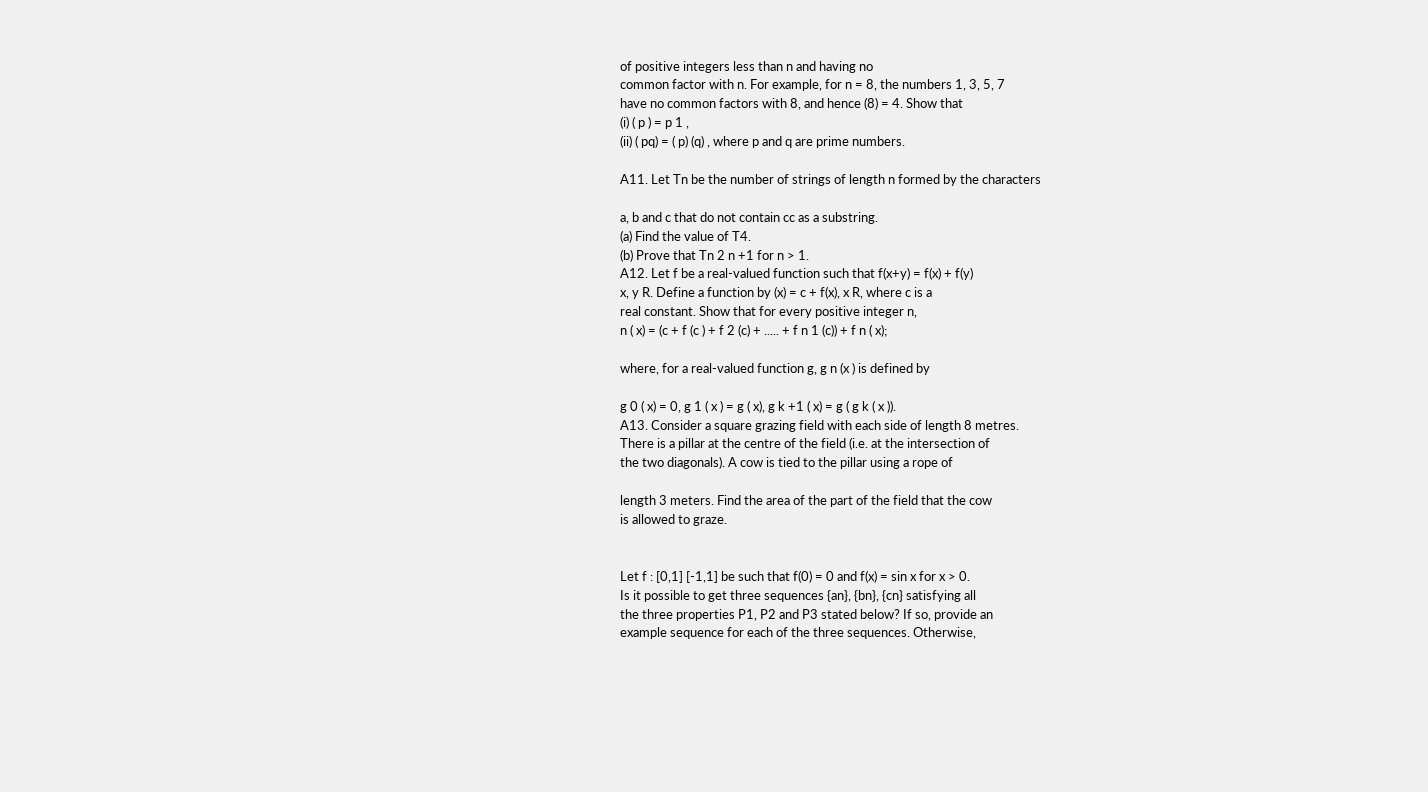of positive integers less than n and having no
common factor with n. For example, for n = 8, the numbers 1, 3, 5, 7
have no common factors with 8, and hence (8) = 4. Show that
(i) ( p ) = p 1 ,
(ii) ( pq) = ( p) (q) , where p and q are prime numbers.

A11. Let Tn be the number of strings of length n formed by the characters

a, b and c that do not contain cc as a substring.
(a) Find the value of T4.
(b) Prove that Tn 2 n +1 for n > 1.
A12. Let f be a real-valued function such that f(x+y) = f(x) + f(y)
x, y R. Define a function by (x) = c + f(x), x R, where c is a
real constant. Show that for every positive integer n,
n ( x) = (c + f (c ) + f 2 (c) + ..... + f n 1 (c)) + f n ( x);

where, for a real-valued function g, g n (x ) is defined by

g 0 ( x) = 0, g 1 ( x ) = g ( x), g k +1 ( x) = g ( g k ( x )).
A13. Consider a square grazing field with each side of length 8 metres.
There is a pillar at the centre of the field (i.e. at the intersection of
the two diagonals). A cow is tied to the pillar using a rope of

length 3 meters. Find the area of the part of the field that the cow
is allowed to graze.


Let f : [0,1] [-1,1] be such that f(0) = 0 and f(x) = sin x for x > 0.
Is it possible to get three sequences {an}, {bn}, {cn} satisfying all
the three properties P1, P2 and P3 stated below? If so, provide an
example sequence for each of the three sequences. Otherwise,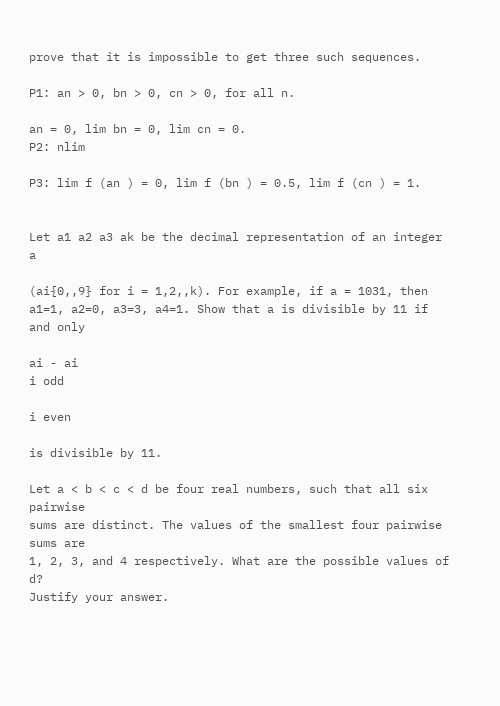prove that it is impossible to get three such sequences.

P1: an > 0, bn > 0, cn > 0, for all n.

an = 0, lim bn = 0, lim cn = 0.
P2: nlim

P3: lim f (an ) = 0, lim f (bn ) = 0.5, lim f (cn ) = 1.


Let a1 a2 a3 ak be the decimal representation of an integer a

(ai{0,,9} for i = 1,2,,k). For example, if a = 1031, then
a1=1, a2=0, a3=3, a4=1. Show that a is divisible by 11 if and only

ai - ai
i odd

i even

is divisible by 11.

Let a < b < c < d be four real numbers, such that all six pairwise
sums are distinct. The values of the smallest four pairwise sums are
1, 2, 3, and 4 respectively. What are the possible values of d?
Justify your answer.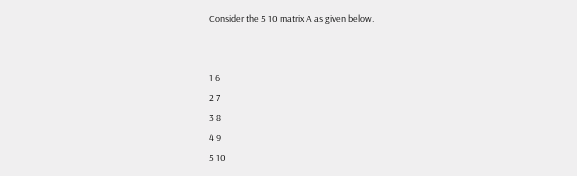Consider the 5 10 matrix A as given below.


1 6
2 7
3 8
4 9
5 10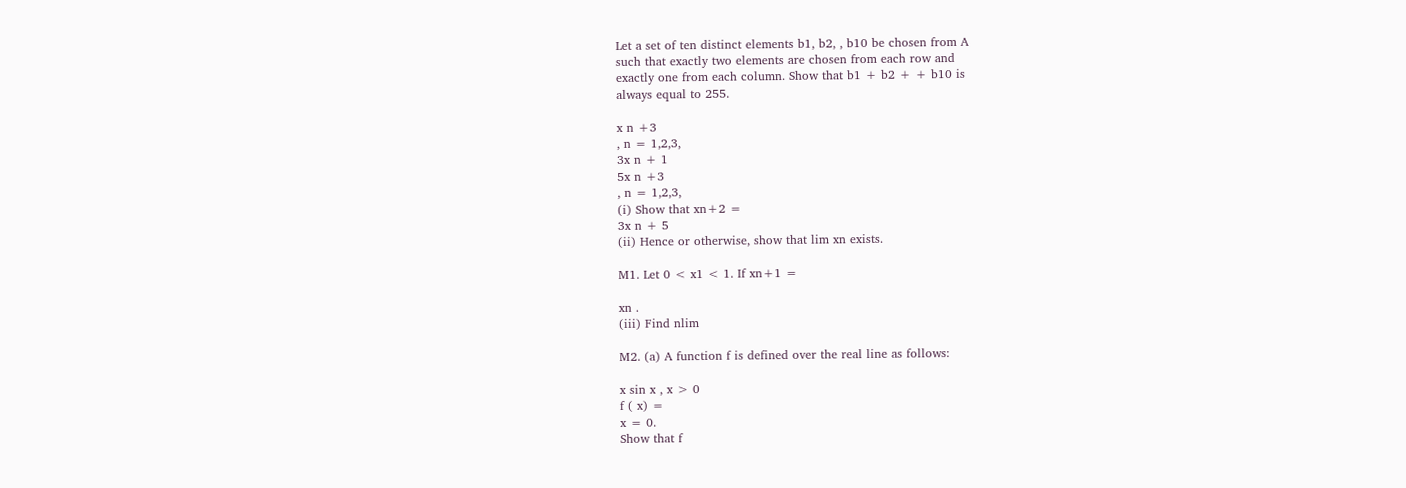Let a set of ten distinct elements b1, b2, , b10 be chosen from A
such that exactly two elements are chosen from each row and
exactly one from each column. Show that b1 + b2 + + b10 is
always equal to 255.

x n +3
, n = 1,2,3,
3x n + 1
5x n +3
, n = 1,2,3,
(i) Show that xn+2 =
3x n + 5
(ii) Hence or otherwise, show that lim xn exists.

M1. Let 0 < x1 < 1. If xn+1 =

xn .
(iii) Find nlim

M2. (a) A function f is defined over the real line as follows:

x sin x , x > 0
f ( x) =
x = 0.
Show that f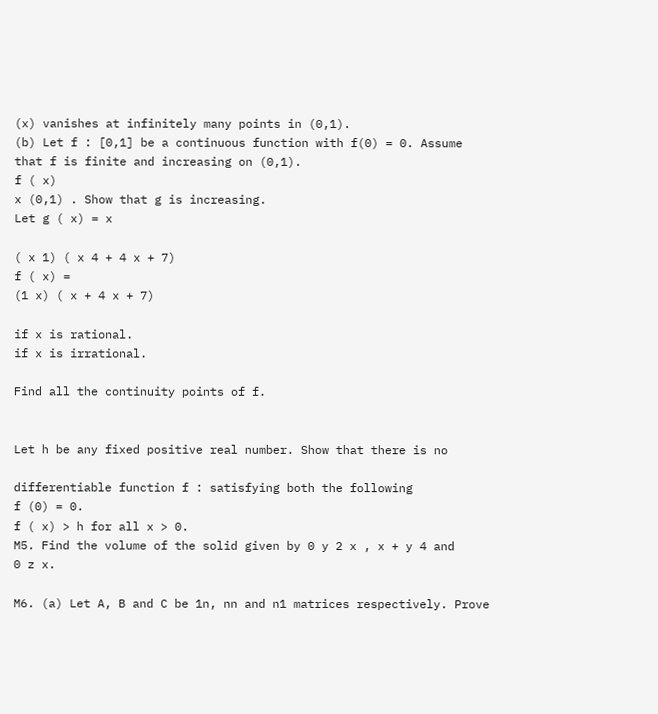(x) vanishes at infinitely many points in (0,1).
(b) Let f : [0,1] be a continuous function with f(0) = 0. Assume
that f is finite and increasing on (0,1).
f ( x)
x (0,1) . Show that g is increasing.
Let g ( x) = x

( x 1) ( x 4 + 4 x + 7)
f ( x) =
(1 x) ( x + 4 x + 7)

if x is rational.
if x is irrational.

Find all the continuity points of f.


Let h be any fixed positive real number. Show that there is no

differentiable function f : satisfying both the following
f (0) = 0.
f ( x) > h for all x > 0.
M5. Find the volume of the solid given by 0 y 2 x , x + y 4 and
0 z x.

M6. (a) Let A, B and C be 1n, nn and n1 matrices respectively. Prove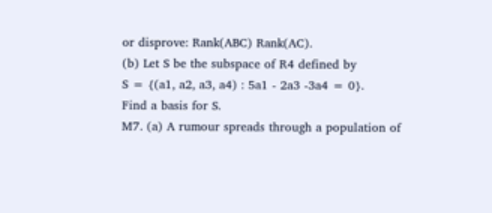or disprove: Rank(ABC) Rank(AC).
(b) Let S be the subspace of R4 defined by
S = {(a1, a2, a3, a4) : 5a1 - 2a3 -3a4 = 0}.
Find a basis for S.
M7. (a) A rumour spreads through a population of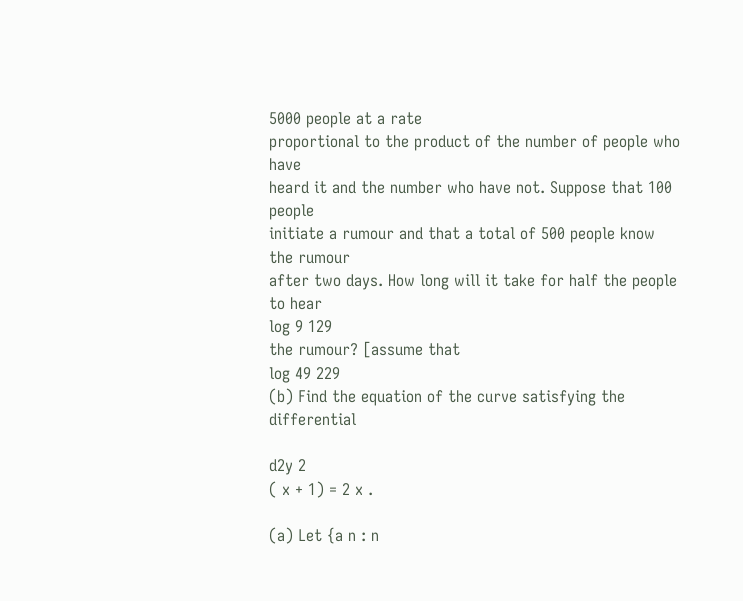5000 people at a rate
proportional to the product of the number of people who have
heard it and the number who have not. Suppose that 100 people
initiate a rumour and that a total of 500 people know the rumour
after two days. How long will it take for half the people to hear
log 9 129
the rumour? [assume that
log 49 229
(b) Find the equation of the curve satisfying the differential

d2y 2
( x + 1) = 2 x .

(a) Let {a n : n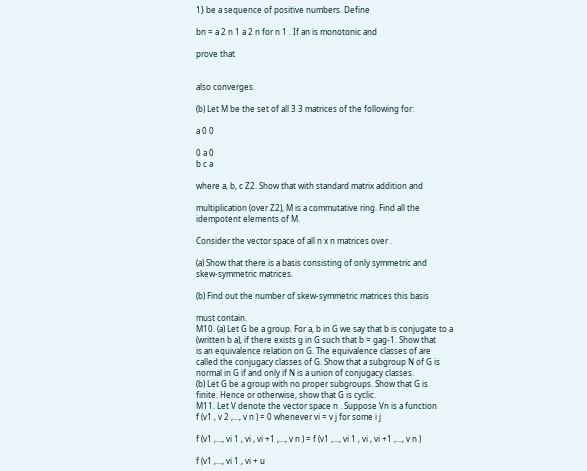1} be a sequence of positive numbers. Define

bn = a 2 n 1 a 2 n for n 1 . If an is monotonic and

prove that


also converges.

(b) Let M be the set of all 3 3 matrices of the following for:

a 0 0

0 a 0
b c a

where a, b, c Z2. Show that with standard matrix addition and

multiplication (over Z2), M is a commutative ring. Find all the
idempotent elements of M.

Consider the vector space of all n x n matrices over .

(a) Show that there is a basis consisting of only symmetric and
skew-symmetric matrices.

(b) Find out the number of skew-symmetric matrices this basis

must contain.
M10. (a) Let G be a group. For a, b in G we say that b is conjugate to a
(written b a), if there exists g in G such that b = gag-1. Show that
is an equivalence relation on G. The equivalence classes of are
called the conjugacy classes of G. Show that a subgroup N of G is
normal in G if and only if N is a union of conjugacy classes.
(b) Let G be a group with no proper subgroups. Show that G is
finite. Hence or otherwise, show that G is cyclic.
M11. Let V denote the vector space n . Suppose Vn is a function
f (v1 , v 2 ,..., v n ) = 0 whenever vi = v j for some i j

f (v1 ,..., vi 1 , vi , vi +1 ,..., v n ) = f (v1 ,..., vi 1 , vi , vi +1 ,..., v n )

f (v1 ,..., vi 1 , vi + u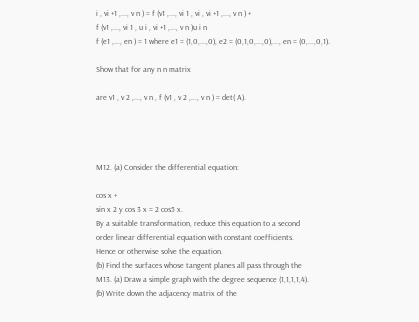i , vi +1 ,..., v n ) = f (v1 ,..., vi 1 , vi , vi +1 ,..., v n ) +
f (v1 ,..., vi 1 , u i , vi +1 ,..., v n )u i n
f (e1 ,..., en ) = 1 where e1 = (1,0,...,0), e2 = (0,1,0,...,0),..., en = (0,...,0,1).

Show that for any n n matrix

are v1 , v 2 ,..., v n , f (v1 , v 2 ,..., v n ) = det( A).




M12. (a) Consider the differential equation:

cos x +
sin x 2 y cos 3 x = 2 cos5 x.
By a suitable transformation, reduce this equation to a second
order linear differential equation with constant coefficients.
Hence or otherwise solve the equation.
(b) Find the surfaces whose tangent planes all pass through the
M13. (a) Draw a simple graph with the degree sequence (1,1,1,1,4).
(b) Write down the adjacency matrix of the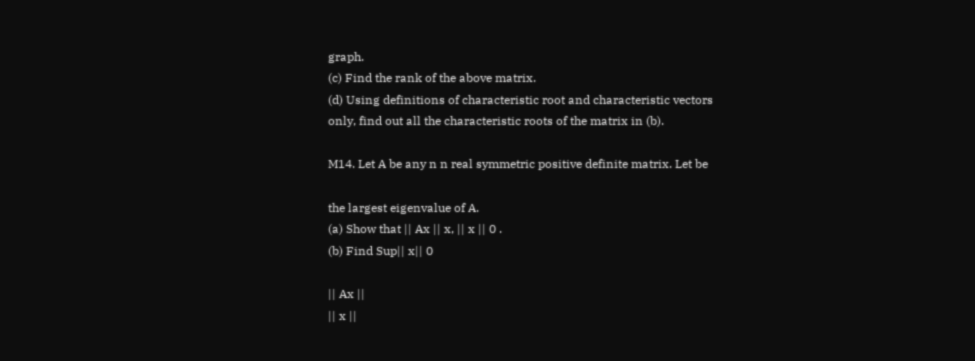graph.
(c) Find the rank of the above matrix.
(d) Using definitions of characteristic root and characteristic vectors
only, find out all the characteristic roots of the matrix in (b).

M14. Let A be any n n real symmetric positive definite matrix. Let be

the largest eigenvalue of A.
(a) Show that || Ax || x, || x || 0 .
(b) Find Sup|| x|| 0

|| Ax ||
|| x ||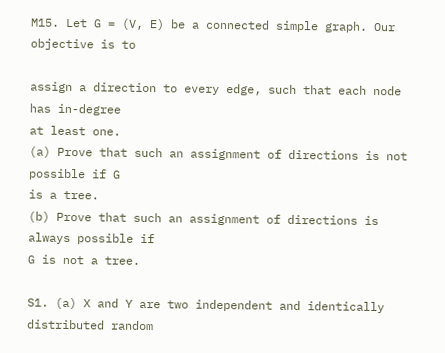M15. Let G = (V, E) be a connected simple graph. Our objective is to

assign a direction to every edge, such that each node has in-degree
at least one.
(a) Prove that such an assignment of directions is not possible if G
is a tree.
(b) Prove that such an assignment of directions is always possible if
G is not a tree.

S1. (a) X and Y are two independent and identically distributed random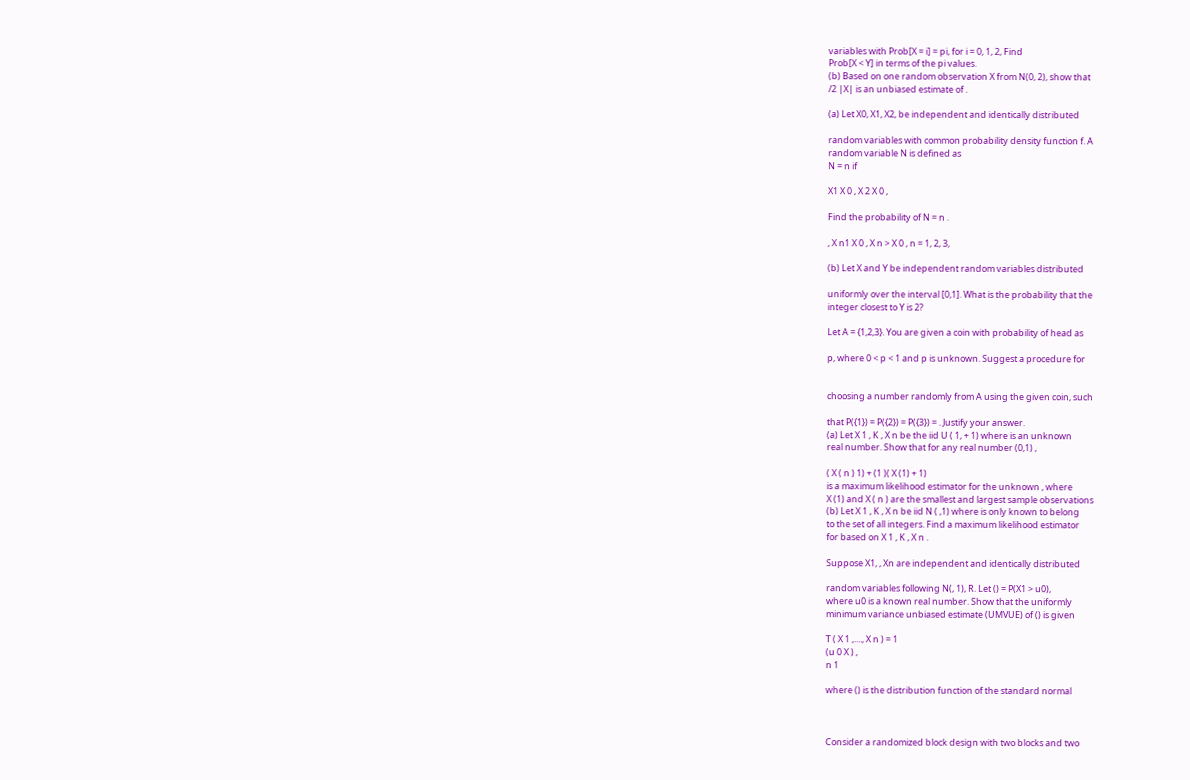variables with Prob[X = i] = pi, for i = 0, 1, 2, Find
Prob[X < Y] in terms of the pi values.
(b) Based on one random observation X from N(0, 2), show that
/2 |X| is an unbiased estimate of .

(a) Let X0, X1, X2, be independent and identically distributed

random variables with common probability density function f. A
random variable N is defined as
N = n if

X1 X 0 , X 2 X 0 ,

Find the probability of N = n .

, X n1 X 0 , X n > X 0 , n = 1, 2, 3,

(b) Let X and Y be independent random variables distributed

uniformly over the interval [0,1]. What is the probability that the
integer closest to Y is 2?

Let A = {1,2,3}. You are given a coin with probability of head as

p, where 0 < p < 1 and p is unknown. Suggest a procedure for


choosing a number randomly from A using the given coin, such

that P({1}) = P({2}) = P({3}) = . Justify your answer.
(a) Let X 1 , K , X n be the iid U ( 1, + 1) where is an unknown
real number. Show that for any real number (0,1) ,

( X ( n ) 1) + (1 )( X (1) + 1)
is a maximum likelihood estimator for the unknown , where
X (1) and X ( n ) are the smallest and largest sample observations
(b) Let X 1 , K , X n be iid N ( ,1) where is only known to belong
to the set of all integers. Find a maximum likelihood estimator
for based on X 1 , K , X n .

Suppose X1, , Xn are independent and identically distributed

random variables following N(, 1), R. Let () = P(X1 > u0),
where u0 is a known real number. Show that the uniformly
minimum variance unbiased estimate (UMVUE) of () is given

T ( X 1 ,...., X n ) = 1
(u 0 X ) ,
n 1

where () is the distribution function of the standard normal



Consider a randomized block design with two blocks and two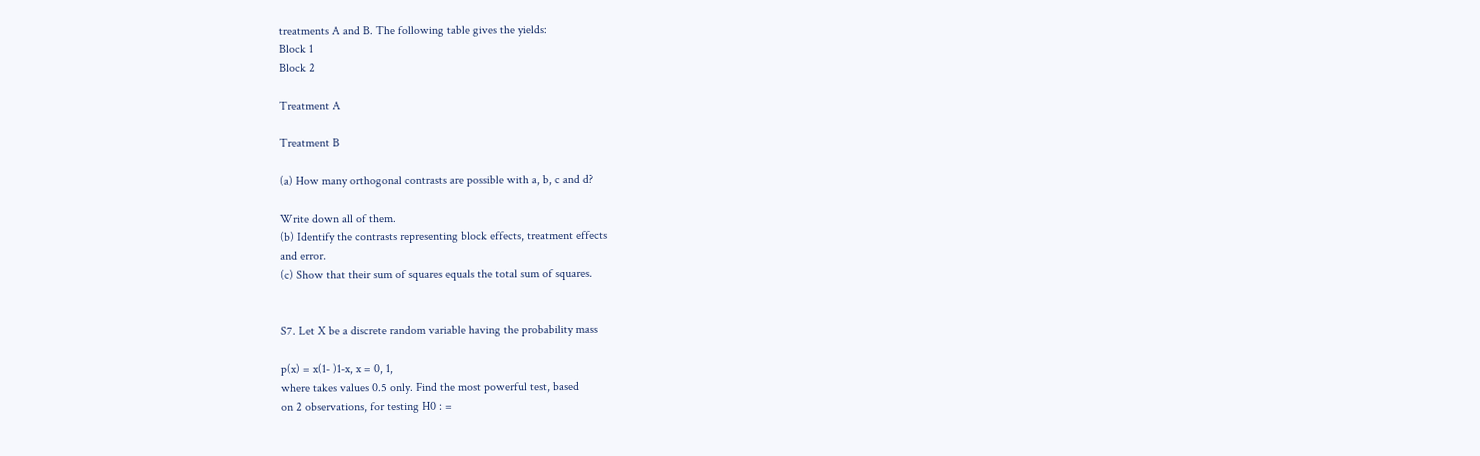treatments A and B. The following table gives the yields:
Block 1
Block 2

Treatment A

Treatment B

(a) How many orthogonal contrasts are possible with a, b, c and d?

Write down all of them.
(b) Identify the contrasts representing block effects, treatment effects
and error.
(c) Show that their sum of squares equals the total sum of squares.


S7. Let X be a discrete random variable having the probability mass

p(x) = x(1- )1-x, x = 0, 1,
where takes values 0.5 only. Find the most powerful test, based
on 2 observations, for testing H0 : =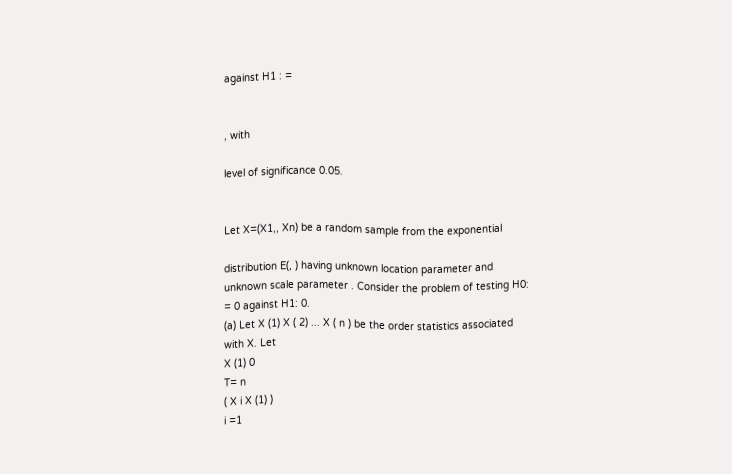against H1 : =


, with

level of significance 0.05.


Let X=(X1,, Xn) be a random sample from the exponential

distribution E(, ) having unknown location parameter and
unknown scale parameter . Consider the problem of testing H0:
= 0 against H1: 0.
(a) Let X (1) X ( 2) ... X ( n ) be the order statistics associated
with X. Let
X (1) 0
T= n
( X i X (1) )
i =1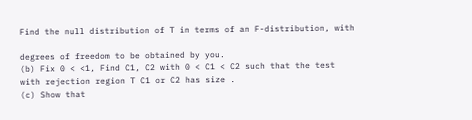Find the null distribution of T in terms of an F-distribution, with

degrees of freedom to be obtained by you.
(b) Fix 0 < <1, Find C1, C2 with 0 < C1 < C2 such that the test
with rejection region T C1 or C2 has size .
(c) Show that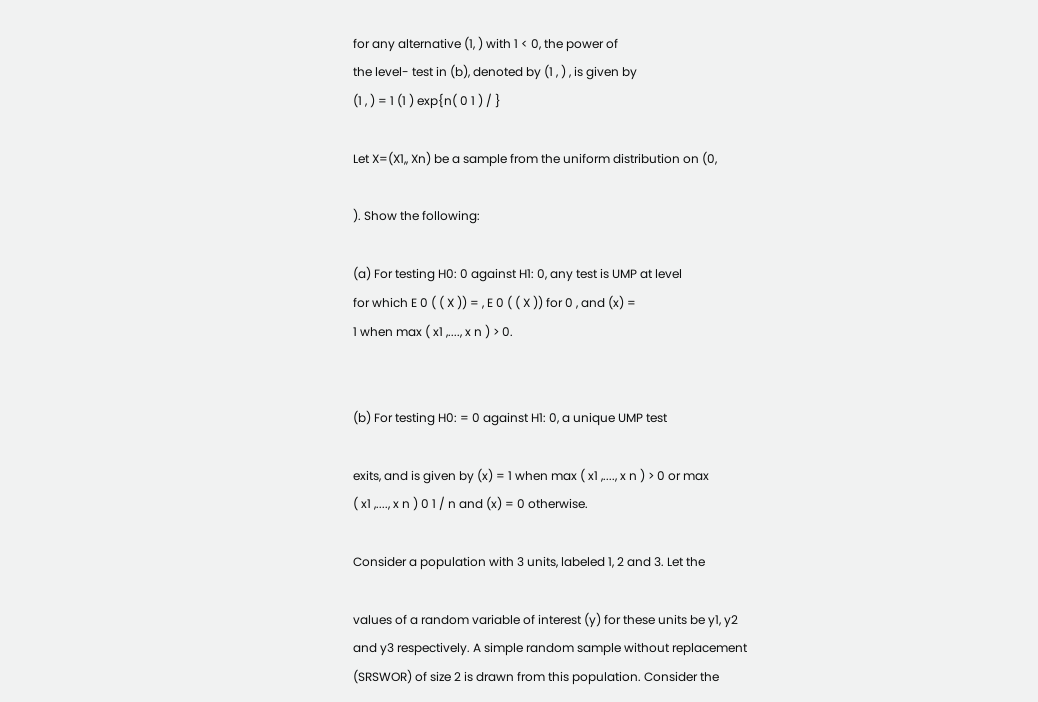for any alternative (1, ) with 1 < 0, the power of
the level- test in (b), denoted by (1 , ) , is given by
(1 , ) = 1 (1 ) exp{n( 0 1 ) / }

Let X=(X1,, Xn) be a sample from the uniform distribution on (0,

). Show the following:

(a) For testing H0: 0 against H1: 0, any test is UMP at level
for which E 0 ( ( X )) = , E 0 ( ( X )) for 0 , and (x) =
1 when max ( x1 ,...., x n ) > 0.


(b) For testing H0: = 0 against H1: 0, a unique UMP test

exits, and is given by (x) = 1 when max ( x1 ,...., x n ) > 0 or max
( x1 ,...., x n ) 0 1 / n and (x) = 0 otherwise.

Consider a population with 3 units, labeled 1, 2 and 3. Let the

values of a random variable of interest (y) for these units be y1, y2
and y3 respectively. A simple random sample without replacement
(SRSWOR) of size 2 is drawn from this population. Consider the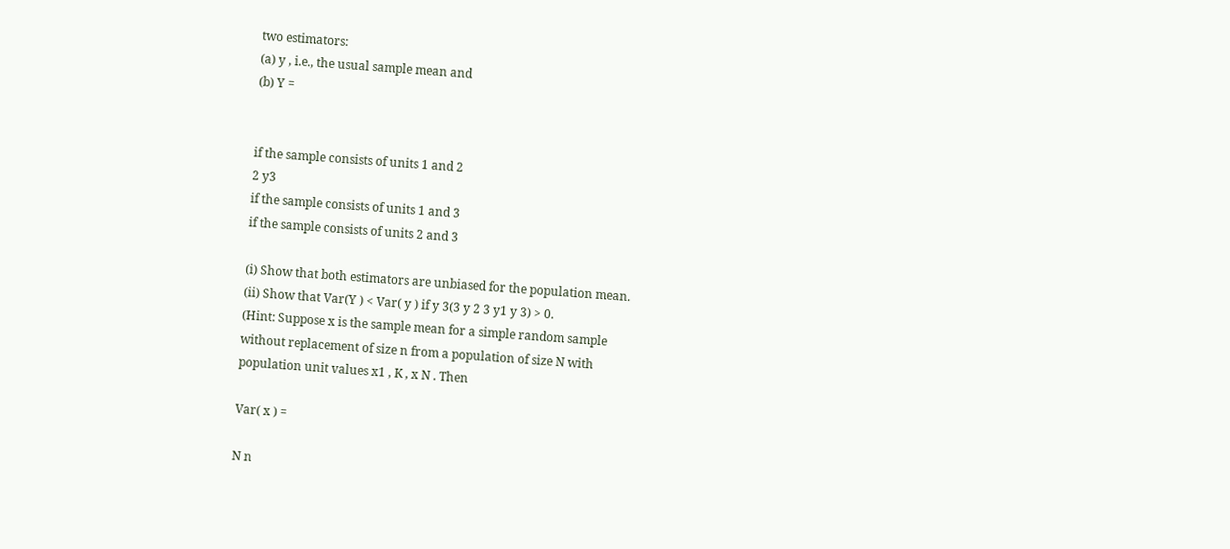two estimators:
(a) y , i.e., the usual sample mean and
(b) Y =


if the sample consists of units 1 and 2
2 y3
if the sample consists of units 1 and 3
if the sample consists of units 2 and 3

(i) Show that both estimators are unbiased for the population mean.
(ii) Show that Var(Y ) < Var( y ) if y 3(3 y 2 3 y1 y 3) > 0.
(Hint: Suppose x is the sample mean for a simple random sample
without replacement of size n from a population of size N with
population unit values x1 , K , x N . Then

Var( x ) =

N n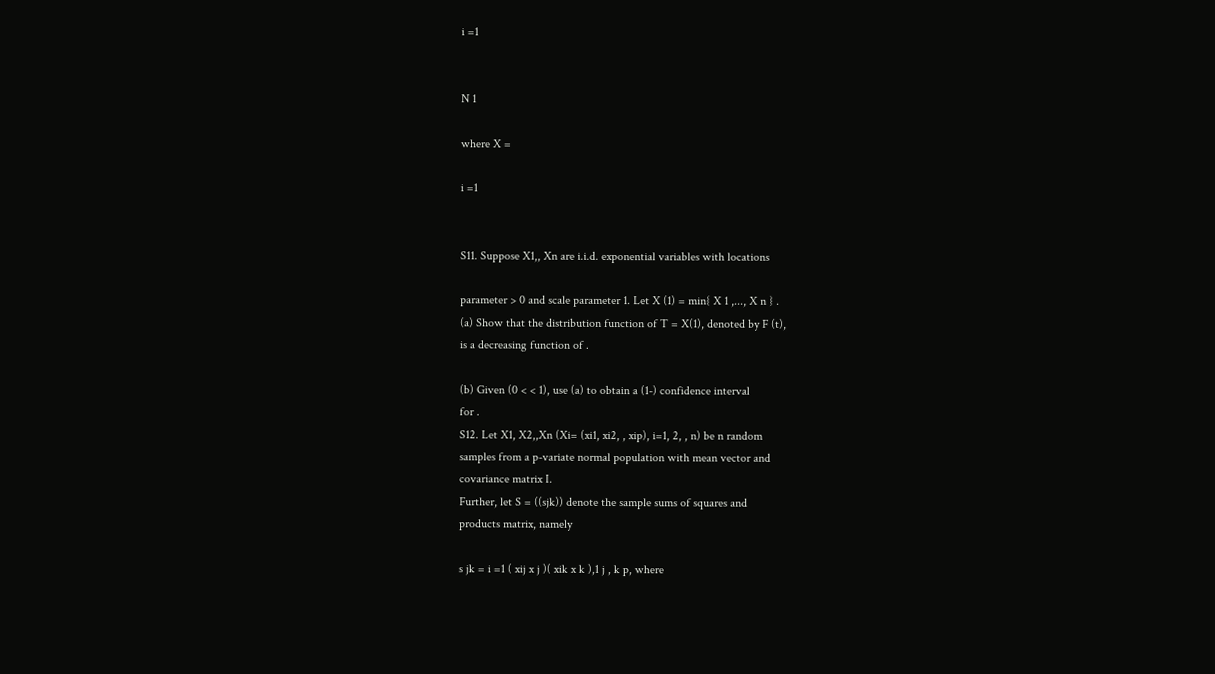i =1


N 1

where X =

i =1


S11. Suppose X1,, Xn are i.i.d. exponential variables with locations

parameter > 0 and scale parameter 1. Let X (1) = min{ X 1 ,..., X n } .
(a) Show that the distribution function of T = X(1), denoted by F (t),
is a decreasing function of .

(b) Given (0 < < 1), use (a) to obtain a (1-) confidence interval
for .
S12. Let X1, X2,,Xn (Xi= (xi1, xi2, , xip), i=1, 2, , n) be n random
samples from a p-variate normal population with mean vector and
covariance matrix I.
Further, let S = ((sjk)) denote the sample sums of squares and
products matrix, namely

s jk = i =1 ( xij x j )( xik x k ),1 j , k p, where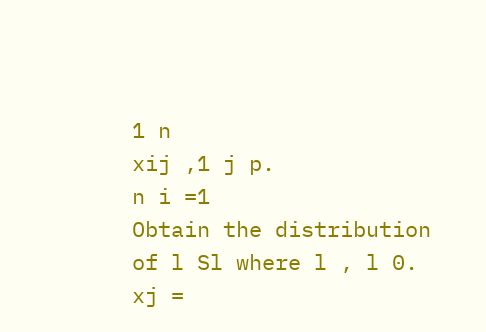1 n
xij ,1 j p.
n i =1
Obtain the distribution of l Sl where l , l 0.
xj =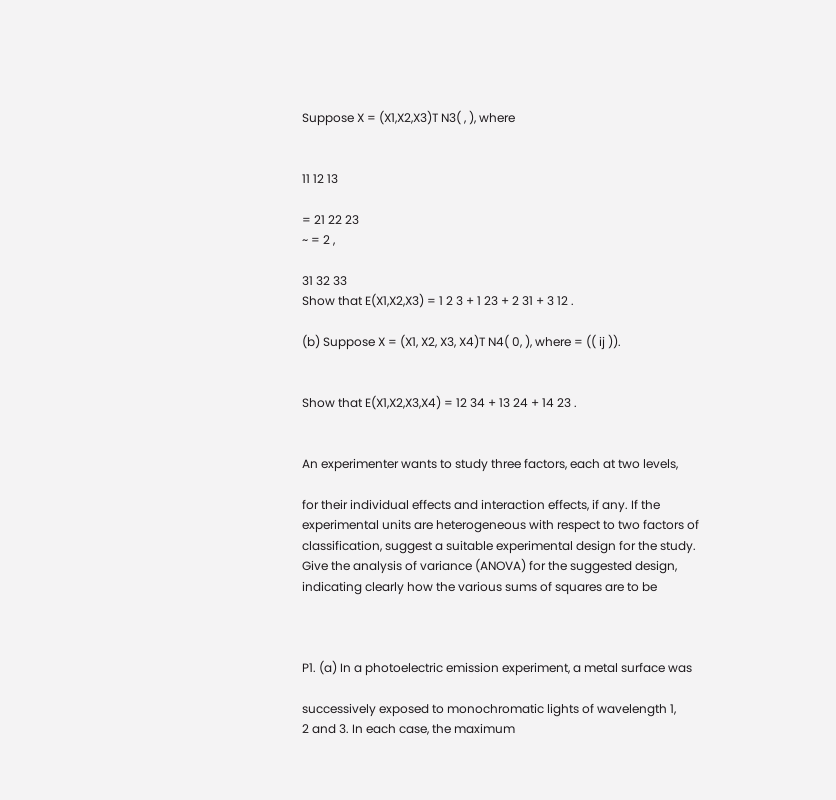Suppose X = (X1,X2,X3)T N3( , ), where


11 12 13

= 21 22 23
~ = 2 ,

31 32 33
Show that E(X1,X2,X3) = 1 2 3 + 1 23 + 2 31 + 3 12 .

(b) Suppose X = (X1, X2, X3, X4)T N4( 0, ), where = (( ij )).


Show that E(X1,X2,X3,X4) = 12 34 + 13 24 + 14 23 .


An experimenter wants to study three factors, each at two levels,

for their individual effects and interaction effects, if any. If the
experimental units are heterogeneous with respect to two factors of
classification, suggest a suitable experimental design for the study.
Give the analysis of variance (ANOVA) for the suggested design,
indicating clearly how the various sums of squares are to be



P1. (a) In a photoelectric emission experiment, a metal surface was

successively exposed to monochromatic lights of wavelength 1,
2 and 3. In each case, the maximum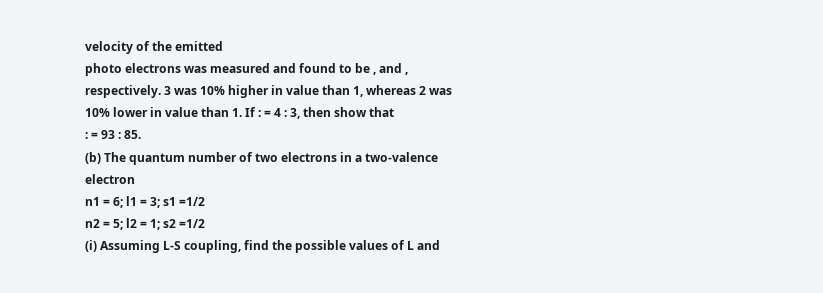velocity of the emitted
photo electrons was measured and found to be , and ,
respectively. 3 was 10% higher in value than 1, whereas 2 was
10% lower in value than 1. If : = 4 : 3, then show that
: = 93 : 85.
(b) The quantum number of two electrons in a two-valence electron
n1 = 6; l1 = 3; s1 =1/2
n2 = 5; l2 = 1; s2 =1/2
(i) Assuming L-S coupling, find the possible values of L and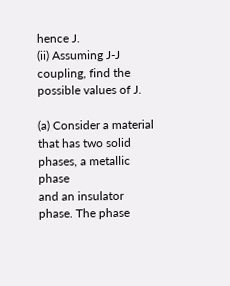hence J.
(ii) Assuming J-J coupling, find the possible values of J.

(a) Consider a material that has two solid phases, a metallic phase
and an insulator phase. The phase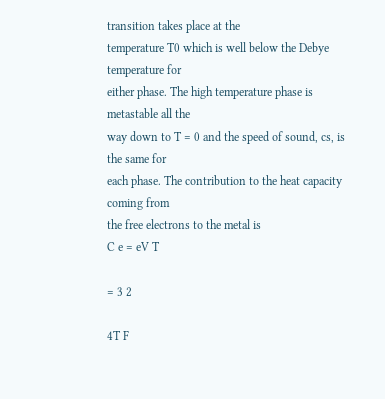transition takes place at the
temperature T0 which is well below the Debye temperature for
either phase. The high temperature phase is metastable all the
way down to T = 0 and the speed of sound, cs, is the same for
each phase. The contribution to the heat capacity coming from
the free electrons to the metal is
C e = eV T

= 3 2

4T F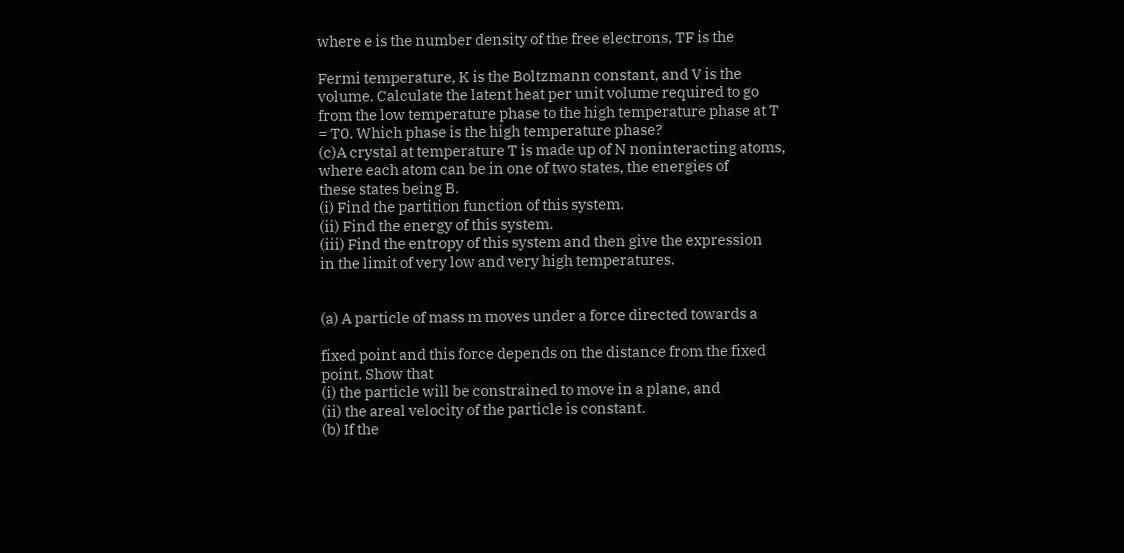where e is the number density of the free electrons, TF is the

Fermi temperature, K is the Boltzmann constant, and V is the
volume. Calculate the latent heat per unit volume required to go
from the low temperature phase to the high temperature phase at T
= T0. Which phase is the high temperature phase?
(c)A crystal at temperature T is made up of N noninteracting atoms,
where each atom can be in one of two states, the energies of
these states being B.
(i) Find the partition function of this system.
(ii) Find the energy of this system.
(iii) Find the entropy of this system and then give the expression
in the limit of very low and very high temperatures.


(a) A particle of mass m moves under a force directed towards a

fixed point and this force depends on the distance from the fixed
point. Show that
(i) the particle will be constrained to move in a plane, and
(ii) the areal velocity of the particle is constant.
(b) If the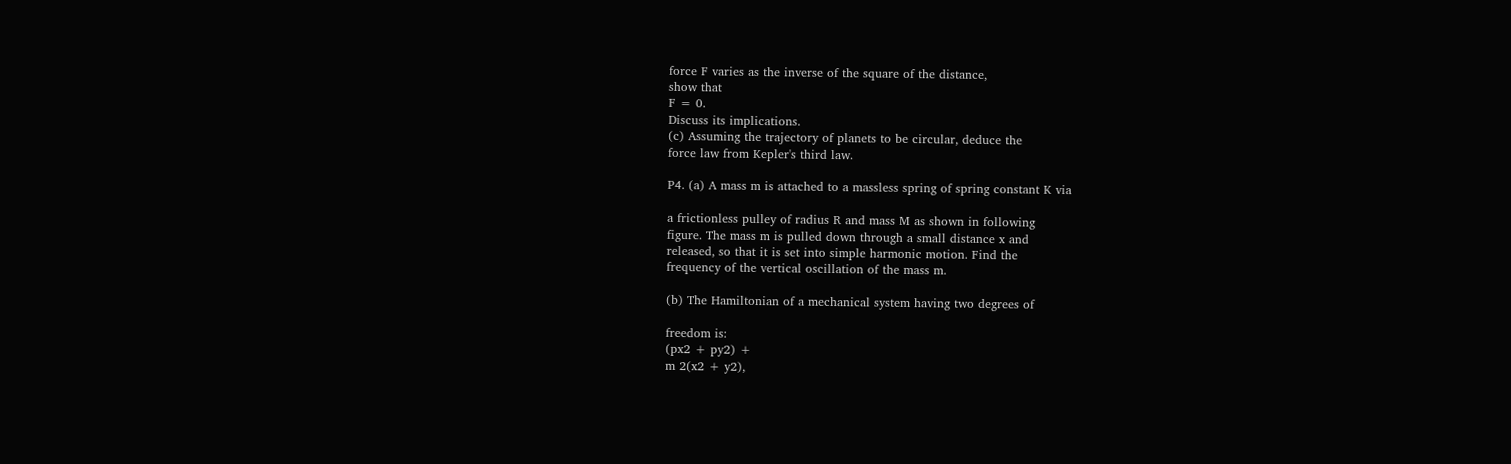force F varies as the inverse of the square of the distance,
show that
F = 0.
Discuss its implications.
(c) Assuming the trajectory of planets to be circular, deduce the
force law from Kepler's third law.

P4. (a) A mass m is attached to a massless spring of spring constant K via

a frictionless pulley of radius R and mass M as shown in following
figure. The mass m is pulled down through a small distance x and
released, so that it is set into simple harmonic motion. Find the
frequency of the vertical oscillation of the mass m.

(b) The Hamiltonian of a mechanical system having two degrees of

freedom is:
(px2 + py2) +
m 2(x2 + y2),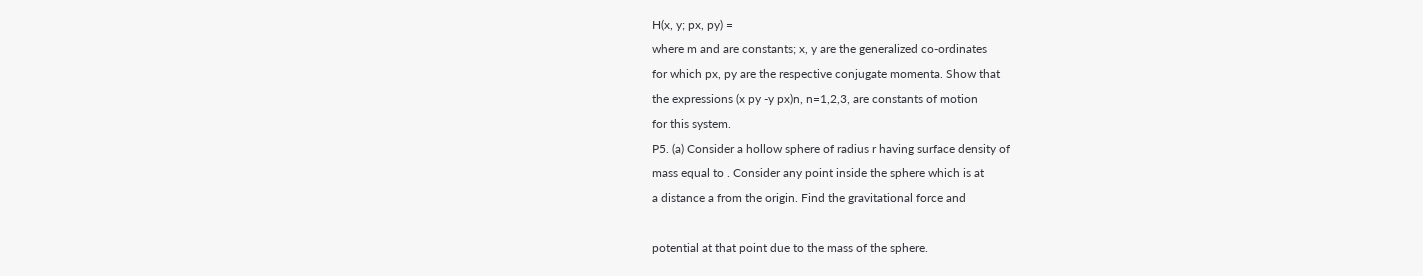H(x, y; px, py) =
where m and are constants; x, y are the generalized co-ordinates
for which px, py are the respective conjugate momenta. Show that
the expressions (x py -y px)n, n=1,2,3, are constants of motion
for this system.
P5. (a) Consider a hollow sphere of radius r having surface density of
mass equal to . Consider any point inside the sphere which is at
a distance a from the origin. Find the gravitational force and

potential at that point due to the mass of the sphere.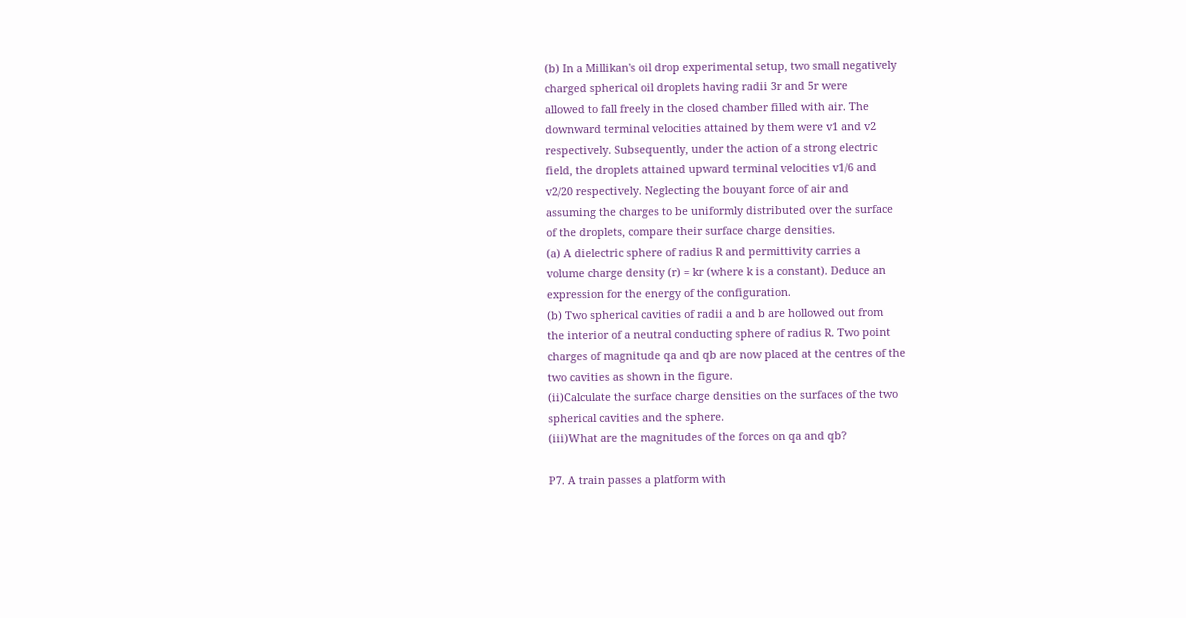(b) In a Millikan's oil drop experimental setup, two small negatively
charged spherical oil droplets having radii 3r and 5r were
allowed to fall freely in the closed chamber filled with air. The
downward terminal velocities attained by them were v1 and v2
respectively. Subsequently, under the action of a strong electric
field, the droplets attained upward terminal velocities v1/6 and
v2/20 respectively. Neglecting the bouyant force of air and
assuming the charges to be uniformly distributed over the surface
of the droplets, compare their surface charge densities.
(a) A dielectric sphere of radius R and permittivity carries a
volume charge density (r) = kr (where k is a constant). Deduce an
expression for the energy of the configuration.
(b) Two spherical cavities of radii a and b are hollowed out from
the interior of a neutral conducting sphere of radius R. Two point
charges of magnitude qa and qb are now placed at the centres of the
two cavities as shown in the figure.
(ii)Calculate the surface charge densities on the surfaces of the two
spherical cavities and the sphere.
(iii)What are the magnitudes of the forces on qa and qb?

P7. A train passes a platform with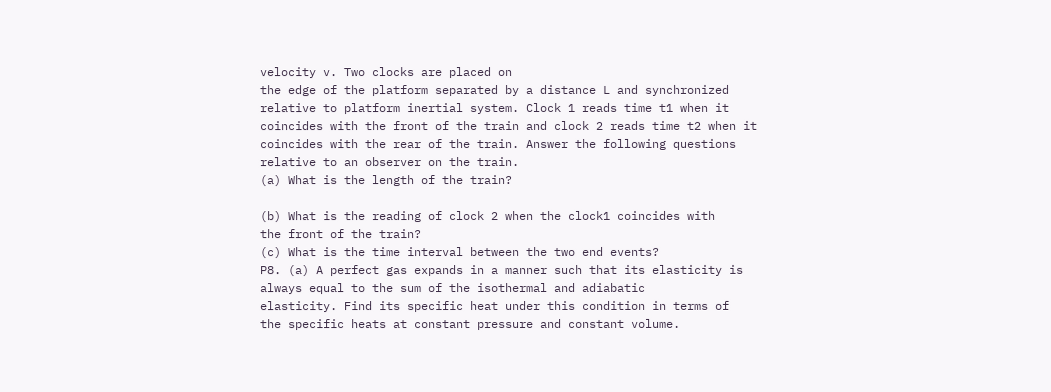velocity v. Two clocks are placed on
the edge of the platform separated by a distance L and synchronized
relative to platform inertial system. Clock 1 reads time t1 when it
coincides with the front of the train and clock 2 reads time t2 when it
coincides with the rear of the train. Answer the following questions
relative to an observer on the train.
(a) What is the length of the train?

(b) What is the reading of clock 2 when the clock1 coincides with
the front of the train?
(c) What is the time interval between the two end events?
P8. (a) A perfect gas expands in a manner such that its elasticity is
always equal to the sum of the isothermal and adiabatic
elasticity. Find its specific heat under this condition in terms of
the specific heats at constant pressure and constant volume.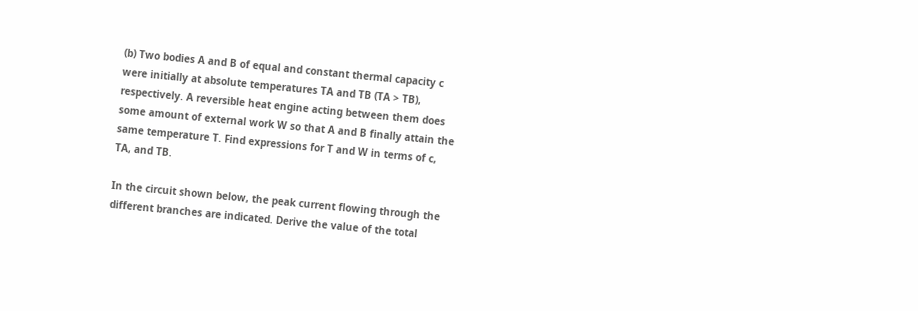(b) Two bodies A and B of equal and constant thermal capacity c
were initially at absolute temperatures TA and TB (TA > TB),
respectively. A reversible heat engine acting between them does
some amount of external work W so that A and B finally attain the
same temperature T. Find expressions for T and W in terms of c,
TA, and TB.

In the circuit shown below, the peak current flowing through the
different branches are indicated. Derive the value of the total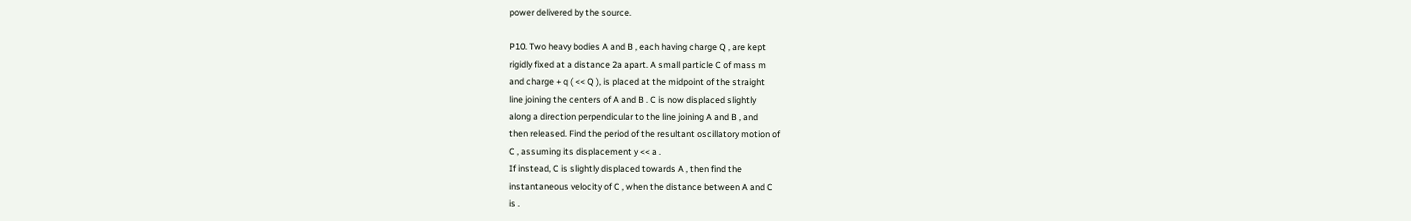power delivered by the source.

P10. Two heavy bodies A and B , each having charge Q , are kept
rigidly fixed at a distance 2a apart. A small particle C of mass m
and charge + q ( << Q ), is placed at the midpoint of the straight
line joining the centers of A and B . C is now displaced slightly
along a direction perpendicular to the line joining A and B , and
then released. Find the period of the resultant oscillatory motion of
C , assuming its displacement y << a .
If instead, C is slightly displaced towards A , then find the
instantaneous velocity of C , when the distance between A and C
is .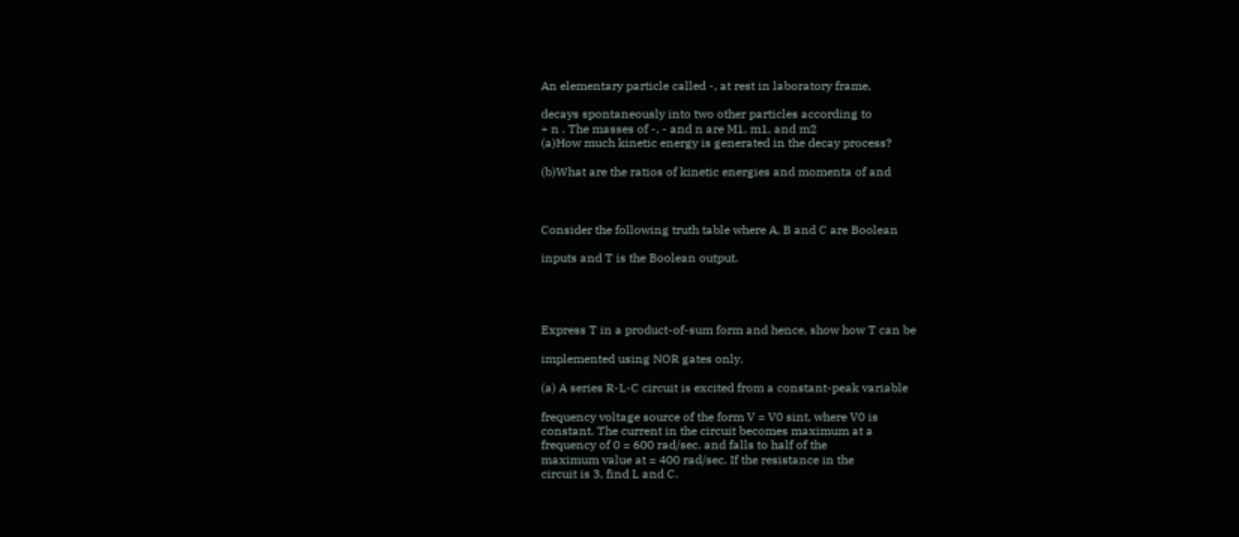An elementary particle called -, at rest in laboratory frame,

decays spontaneously into two other particles according to
+ n . The masses of -, - and n are M1, m1, and m2
(a)How much kinetic energy is generated in the decay process?

(b)What are the ratios of kinetic energies and momenta of and



Consider the following truth table where A, B and C are Boolean

inputs and T is the Boolean output.




Express T in a product-of-sum form and hence, show how T can be

implemented using NOR gates only.

(a) A series R-L-C circuit is excited from a constant-peak variable

frequency voltage source of the form V = V0 sint, where V0 is
constant. The current in the circuit becomes maximum at a
frequency of 0 = 600 rad/sec. and falls to half of the
maximum value at = 400 rad/sec. If the resistance in the
circuit is 3, find L and C.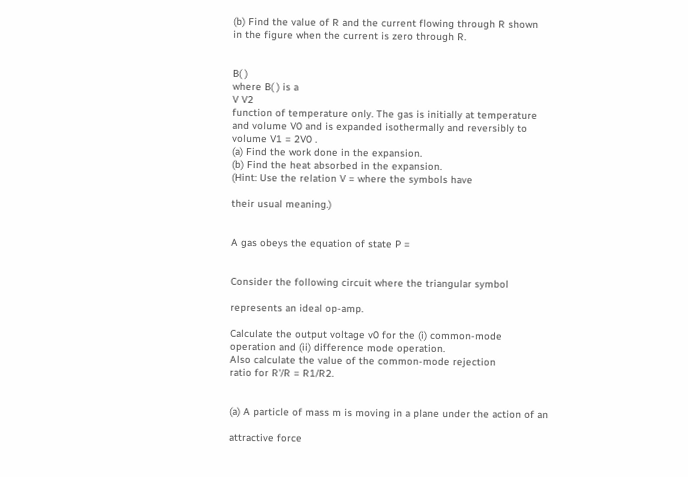(b) Find the value of R and the current flowing through R shown
in the figure when the current is zero through R.


B( )
where B( ) is a
V V2
function of temperature only. The gas is initially at temperature
and volume V0 and is expanded isothermally and reversibly to
volume V1 = 2V0 .
(a) Find the work done in the expansion.
(b) Find the heat absorbed in the expansion.
(Hint: Use the relation V = where the symbols have

their usual meaning.)


A gas obeys the equation of state P =


Consider the following circuit where the triangular symbol

represents an ideal op-amp.

Calculate the output voltage v0 for the (i) common-mode
operation and (ii) difference mode operation.
Also calculate the value of the common-mode rejection
ratio for R'/R = R1/R2.


(a) A particle of mass m is moving in a plane under the action of an

attractive force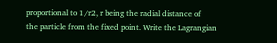proportional to 1/r2, r being the radial distance of
the particle from the fixed point. Write the Lagrangian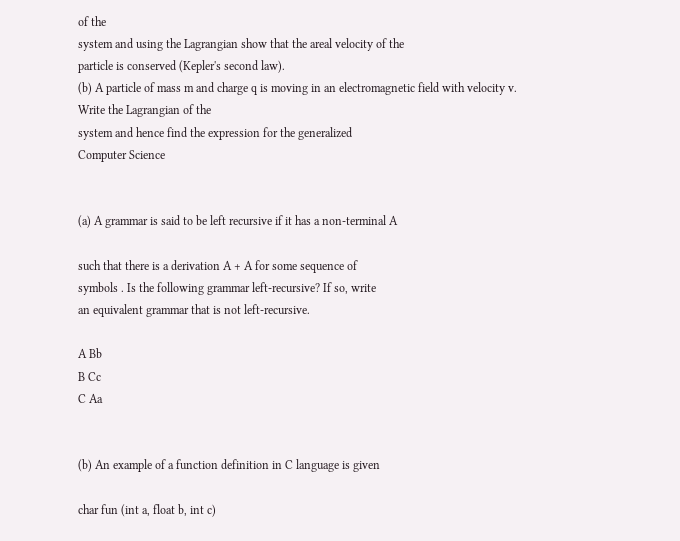of the
system and using the Lagrangian show that the areal velocity of the
particle is conserved (Kepler's second law).
(b) A particle of mass m and charge q is moving in an electromagnetic field with velocity v.
Write the Lagrangian of the
system and hence find the expression for the generalized
Computer Science


(a) A grammar is said to be left recursive if it has a non-terminal A

such that there is a derivation A + A for some sequence of
symbols . Is the following grammar left-recursive? If so, write
an equivalent grammar that is not left-recursive.

A Bb
B Cc
C Aa


(b) An example of a function definition in C language is given

char fun (int a, float b, int c)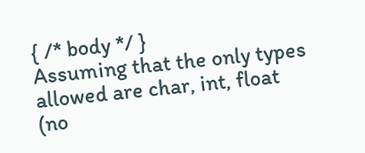{ /* body */ }
Assuming that the only types allowed are char, int, float
(no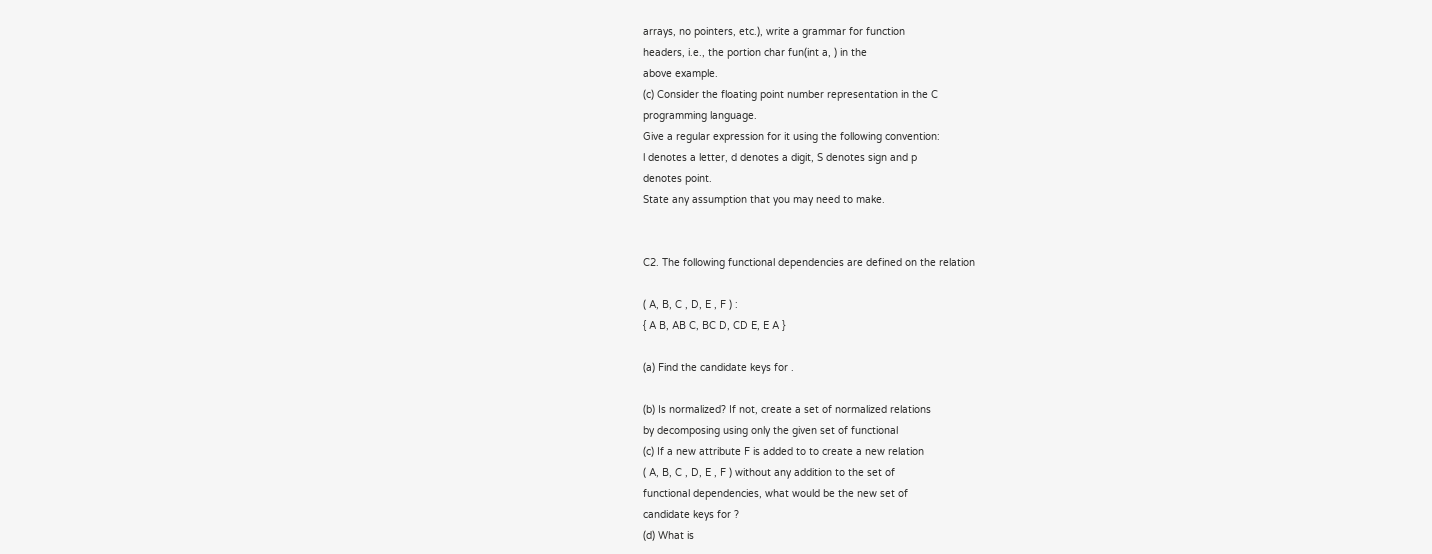arrays, no pointers, etc.), write a grammar for function
headers, i.e., the portion char fun(int a, ) in the
above example.
(c) Consider the floating point number representation in the C
programming language.
Give a regular expression for it using the following convention:
l denotes a letter, d denotes a digit, S denotes sign and p
denotes point.
State any assumption that you may need to make.


C2. The following functional dependencies are defined on the relation

( A, B, C , D, E , F ) :
{ A B, AB C, BC D, CD E, E A }

(a) Find the candidate keys for .

(b) Is normalized? If not, create a set of normalized relations
by decomposing using only the given set of functional
(c) If a new attribute F is added to to create a new relation
( A, B, C , D, E , F ) without any addition to the set of
functional dependencies, what would be the new set of
candidate keys for ?
(d) What is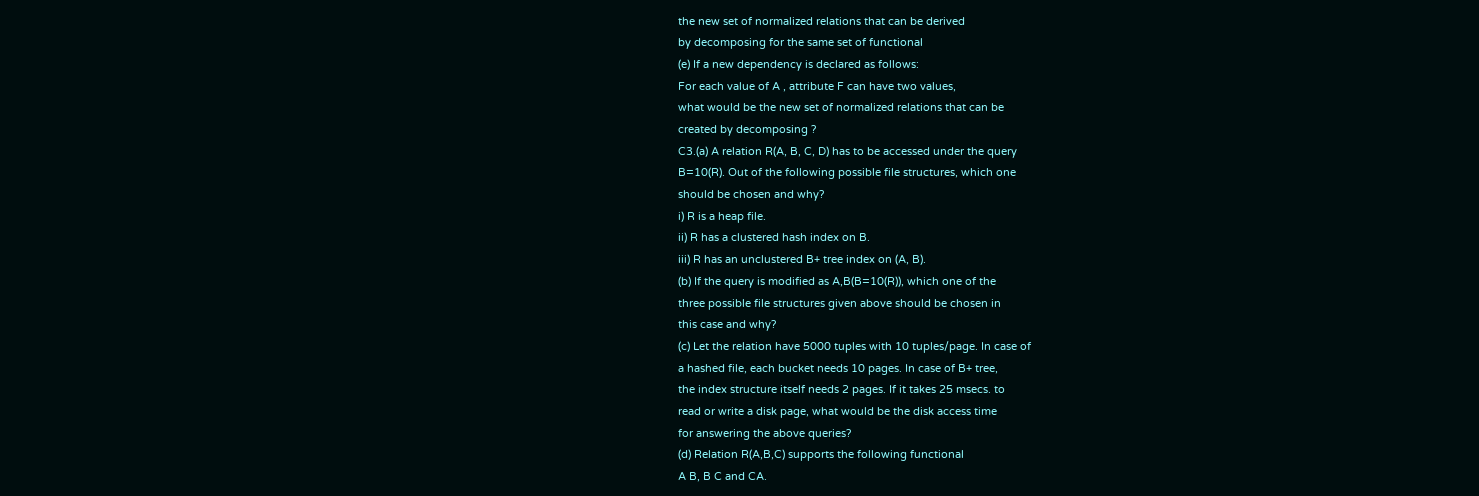the new set of normalized relations that can be derived
by decomposing for the same set of functional
(e) If a new dependency is declared as follows:
For each value of A , attribute F can have two values,
what would be the new set of normalized relations that can be
created by decomposing ?
C3.(a) A relation R(A, B, C, D) has to be accessed under the query
B=10(R). Out of the following possible file structures, which one
should be chosen and why?
i) R is a heap file.
ii) R has a clustered hash index on B.
iii) R has an unclustered B+ tree index on (A, B).
(b) If the query is modified as A,B(B=10(R)), which one of the
three possible file structures given above should be chosen in
this case and why?
(c) Let the relation have 5000 tuples with 10 tuples/page. In case of
a hashed file, each bucket needs 10 pages. In case of B+ tree,
the index structure itself needs 2 pages. If it takes 25 msecs. to
read or write a disk page, what would be the disk access time
for answering the above queries?
(d) Relation R(A,B,C) supports the following functional
A B, B C and CA.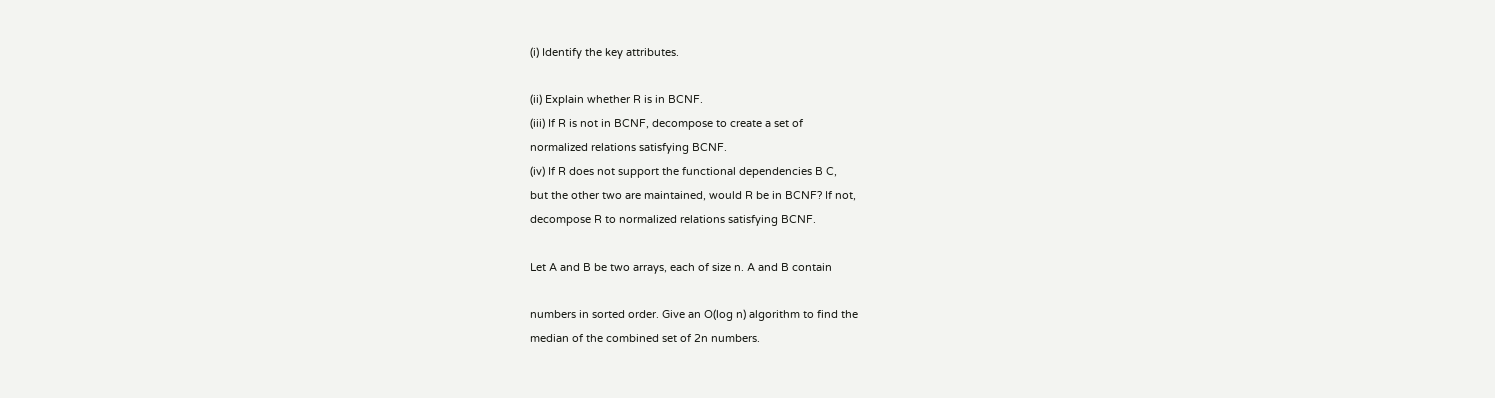(i) Identify the key attributes.

(ii) Explain whether R is in BCNF.
(iii) If R is not in BCNF, decompose to create a set of
normalized relations satisfying BCNF.
(iv) If R does not support the functional dependencies B C,
but the other two are maintained, would R be in BCNF? If not,
decompose R to normalized relations satisfying BCNF.

Let A and B be two arrays, each of size n. A and B contain

numbers in sorted order. Give an O(log n) algorithm to find the
median of the combined set of 2n numbers.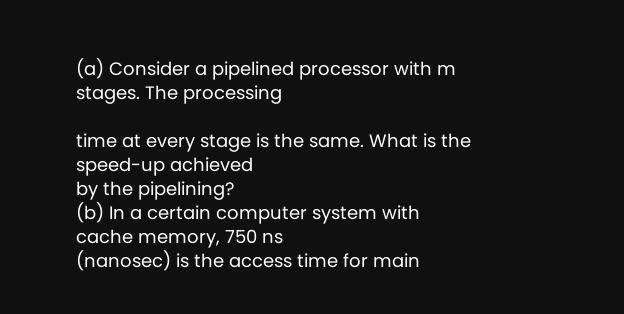(a) Consider a pipelined processor with m stages. The processing

time at every stage is the same. What is the speed-up achieved
by the pipelining?
(b) In a certain computer system with cache memory, 750 ns
(nanosec) is the access time for main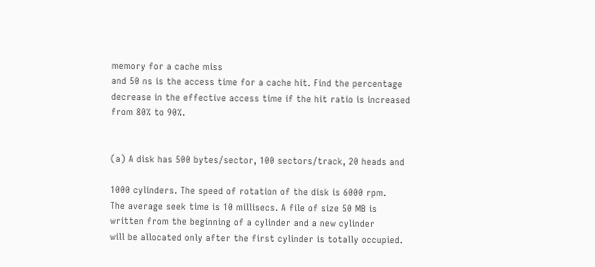memory for a cache miss
and 50 ns is the access time for a cache hit. Find the percentage
decrease in the effective access time if the hit ratio is increased
from 80% to 90%.


(a) A disk has 500 bytes/sector, 100 sectors/track, 20 heads and

1000 cylinders. The speed of rotation of the disk is 6000 rpm.
The average seek time is 10 millisecs. A file of size 50 MB is
written from the beginning of a cylinder and a new cylinder
will be allocated only after the first cylinder is totally occupied.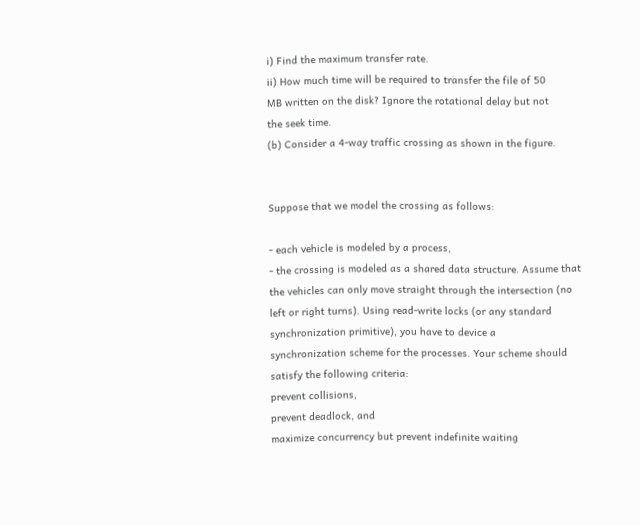i) Find the maximum transfer rate.
ii) How much time will be required to transfer the file of 50
MB written on the disk? Ignore the rotational delay but not
the seek time.
(b) Consider a 4-way traffic crossing as shown in the figure.


Suppose that we model the crossing as follows:

- each vehicle is modeled by a process,
- the crossing is modeled as a shared data structure. Assume that
the vehicles can only move straight through the intersection (no
left or right turns). Using read-write locks (or any standard
synchronization primitive), you have to device a
synchronization scheme for the processes. Your scheme should
satisfy the following criteria:
prevent collisions,
prevent deadlock, and
maximize concurrency but prevent indefinite waiting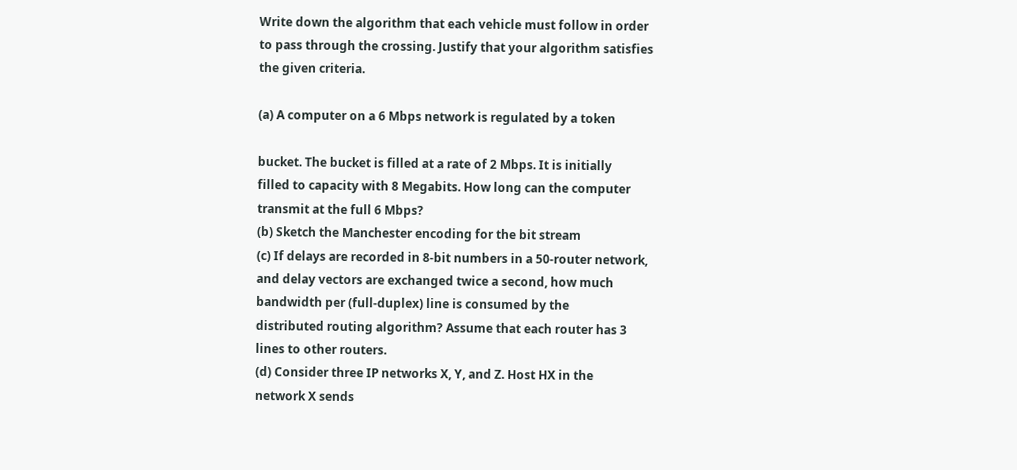Write down the algorithm that each vehicle must follow in order
to pass through the crossing. Justify that your algorithm satisfies
the given criteria.

(a) A computer on a 6 Mbps network is regulated by a token

bucket. The bucket is filled at a rate of 2 Mbps. It is initially
filled to capacity with 8 Megabits. How long can the computer
transmit at the full 6 Mbps?
(b) Sketch the Manchester encoding for the bit stream
(c) If delays are recorded in 8-bit numbers in a 50-router network,
and delay vectors are exchanged twice a second, how much
bandwidth per (full-duplex) line is consumed by the
distributed routing algorithm? Assume that each router has 3
lines to other routers.
(d) Consider three IP networks X, Y, and Z. Host HX in the
network X sends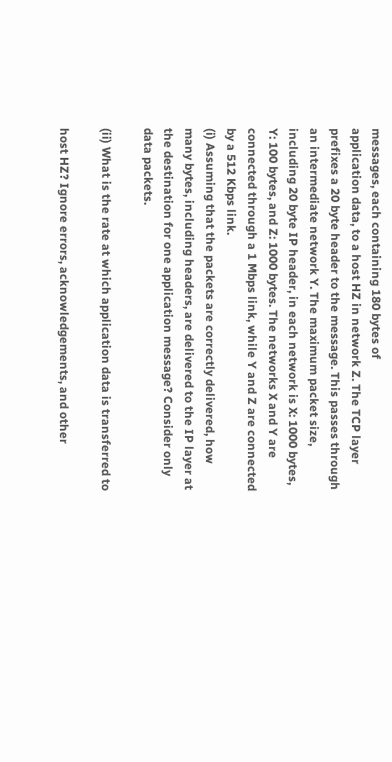messages, each containing 180 bytes of
application data, to a host HZ in network Z. The TCP layer
prefixes a 20 byte header to the message. This passes through
an intermediate network Y. The maximum packet size,
including 20 byte IP header, in each network is X: 1000 bytes,
Y: 100 bytes, and Z: 1000 bytes. The networks X and Y are
connected through a 1 Mbps link, while Y and Z are connected
by a 512 Kbps link.
(i) Assuming that the packets are correctly delivered, how
many bytes, including headers, are delivered to the IP layer at
the destination for one application message? Consider only
data packets.

(ii) What is the rate at which application data is transferred to

host HZ? Ignore errors, acknowledgements, and other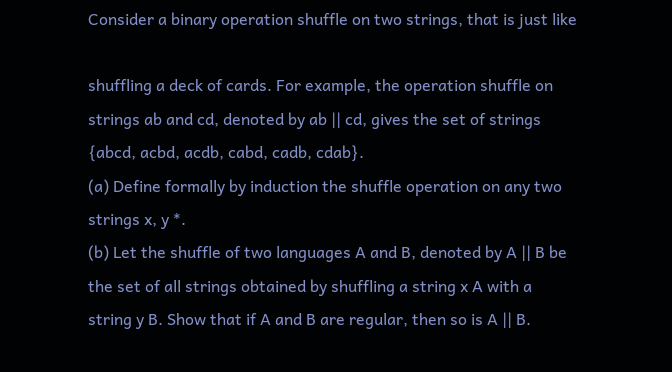Consider a binary operation shuffle on two strings, that is just like

shuffling a deck of cards. For example, the operation shuffle on
strings ab and cd, denoted by ab || cd, gives the set of strings
{abcd, acbd, acdb, cabd, cadb, cdab}.
(a) Define formally by induction the shuffle operation on any two
strings x, y *.
(b) Let the shuffle of two languages A and B, denoted by A || B be
the set of all strings obtained by shuffling a string x A with a
string y B. Show that if A and B are regular, then so is A || B.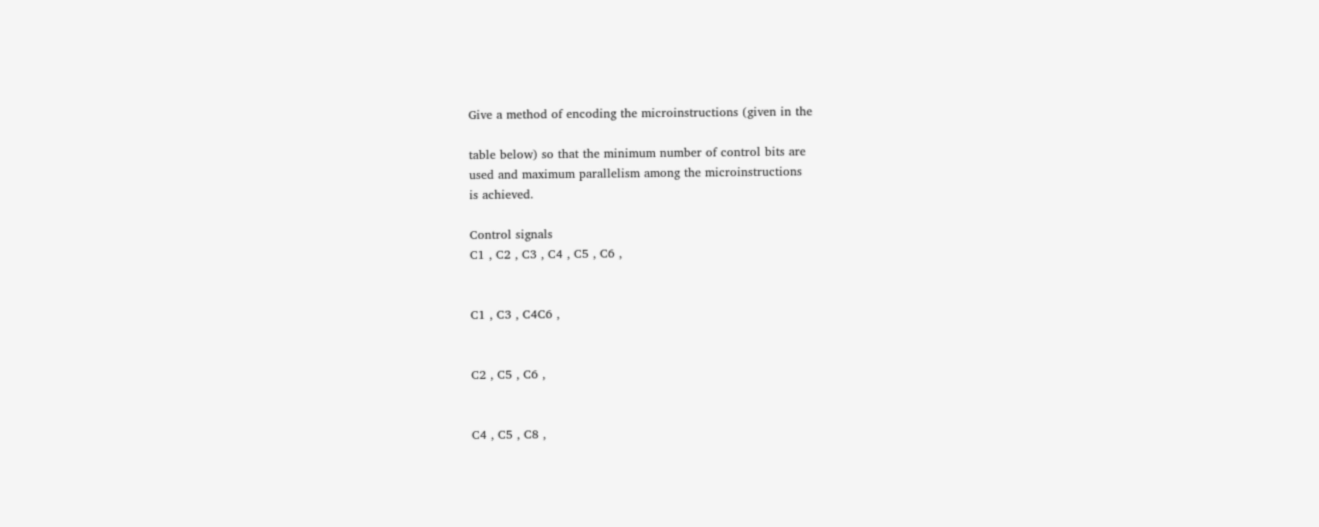Give a method of encoding the microinstructions (given in the

table below) so that the minimum number of control bits are
used and maximum parallelism among the microinstructions
is achieved.

Control signals
C1 , C2 , C3 , C4 , C5 , C6 ,


C1 , C3 , C4C6 ,


C2 , C5 , C6 ,


C4 , C5 , C8 ,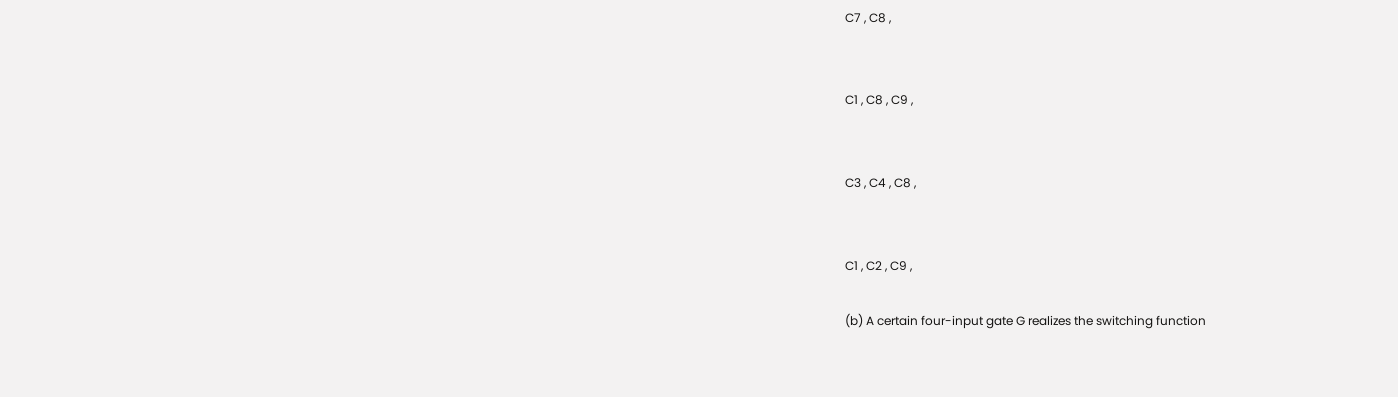C7 , C8 ,


C1 , C8 , C9 ,


C3 , C4 , C8 ,


C1 , C2 , C9 ,

(b) A certain four-input gate G realizes the switching function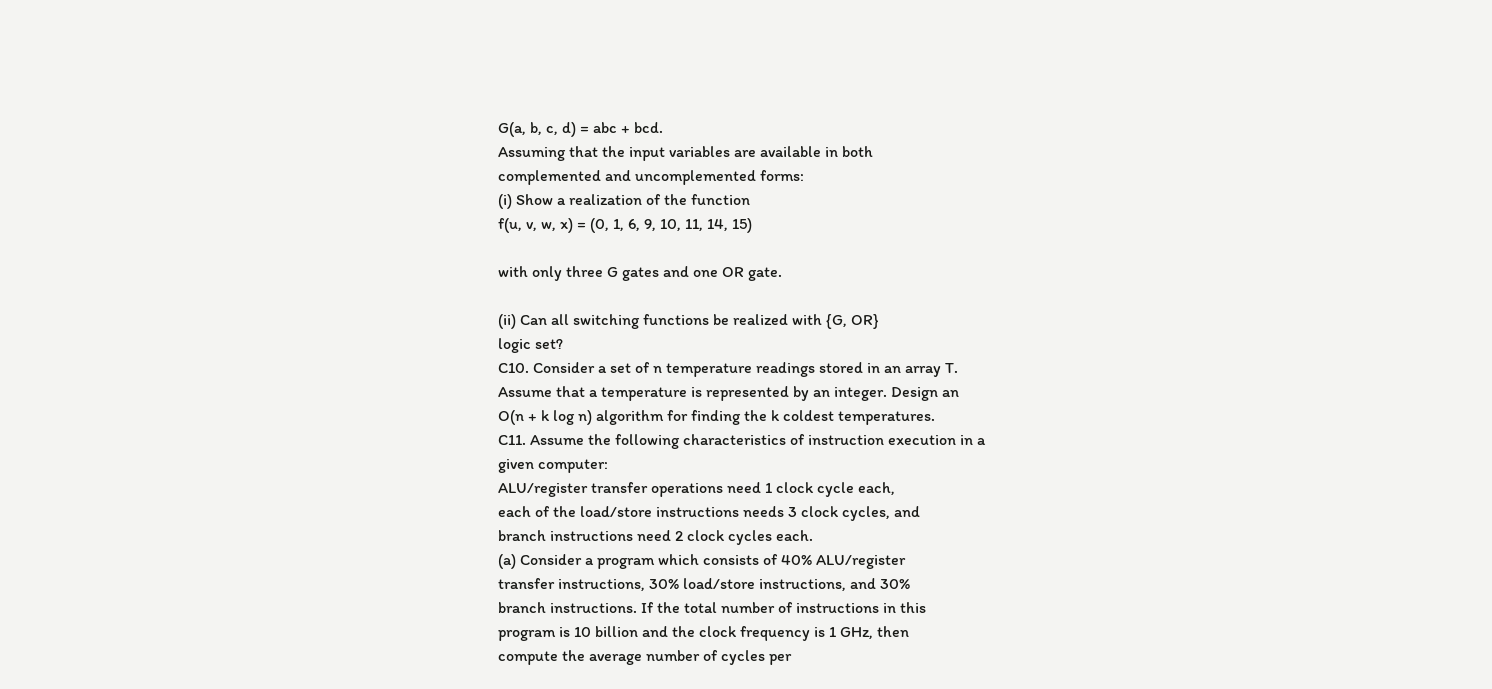G(a, b, c, d) = abc + bcd.
Assuming that the input variables are available in both
complemented and uncomplemented forms:
(i) Show a realization of the function
f(u, v, w, x) = (0, 1, 6, 9, 10, 11, 14, 15)

with only three G gates and one OR gate.

(ii) Can all switching functions be realized with {G, OR}
logic set?
C10. Consider a set of n temperature readings stored in an array T.
Assume that a temperature is represented by an integer. Design an
O(n + k log n) algorithm for finding the k coldest temperatures.
C11. Assume the following characteristics of instruction execution in a
given computer:
ALU/register transfer operations need 1 clock cycle each,
each of the load/store instructions needs 3 clock cycles, and
branch instructions need 2 clock cycles each.
(a) Consider a program which consists of 40% ALU/register
transfer instructions, 30% load/store instructions, and 30%
branch instructions. If the total number of instructions in this
program is 10 billion and the clock frequency is 1 GHz, then
compute the average number of cycles per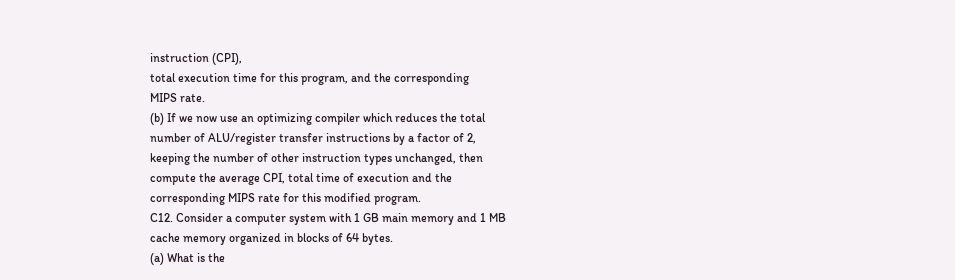instruction (CPI),
total execution time for this program, and the corresponding
MIPS rate.
(b) If we now use an optimizing compiler which reduces the total
number of ALU/register transfer instructions by a factor of 2,
keeping the number of other instruction types unchanged, then
compute the average CPI, total time of execution and the
corresponding MIPS rate for this modified program.
C12. Consider a computer system with 1 GB main memory and 1 MB
cache memory organized in blocks of 64 bytes.
(a) What is the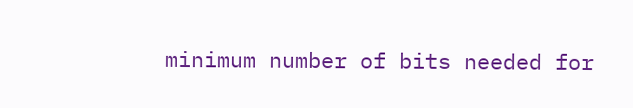minimum number of bits needed for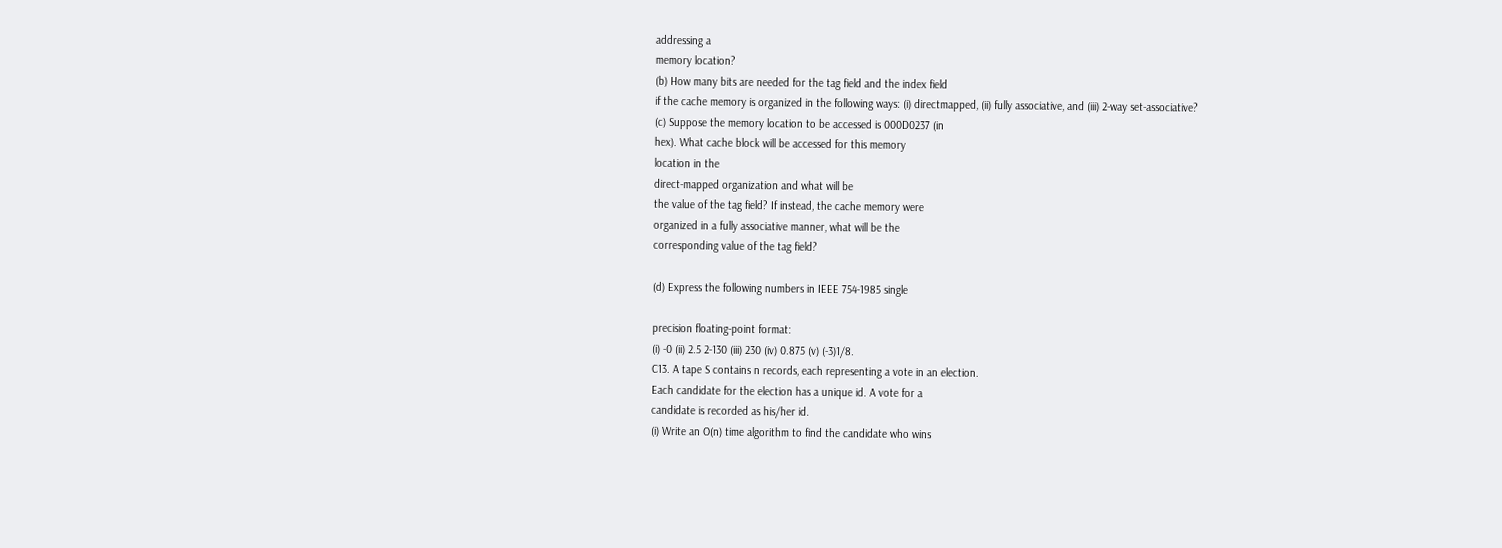addressing a
memory location?
(b) How many bits are needed for the tag field and the index field
if the cache memory is organized in the following ways: (i) directmapped, (ii) fully associative, and (iii) 2-way set-associative?
(c) Suppose the memory location to be accessed is 000D0237 (in
hex). What cache block will be accessed for this memory
location in the
direct-mapped organization and what will be
the value of the tag field? If instead, the cache memory were
organized in a fully associative manner, what will be the
corresponding value of the tag field?

(d) Express the following numbers in IEEE 754-1985 single

precision floating-point format:
(i) -0 (ii) 2.5 2-130 (iii) 230 (iv) 0.875 (v) (-3)1/8.
C13. A tape S contains n records, each representing a vote in an election.
Each candidate for the election has a unique id. A vote for a
candidate is recorded as his/her id.
(i) Write an O(n) time algorithm to find the candidate who wins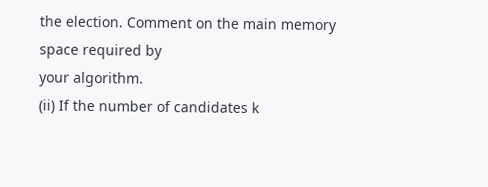the election. Comment on the main memory space required by
your algorithm.
(ii) If the number of candidates k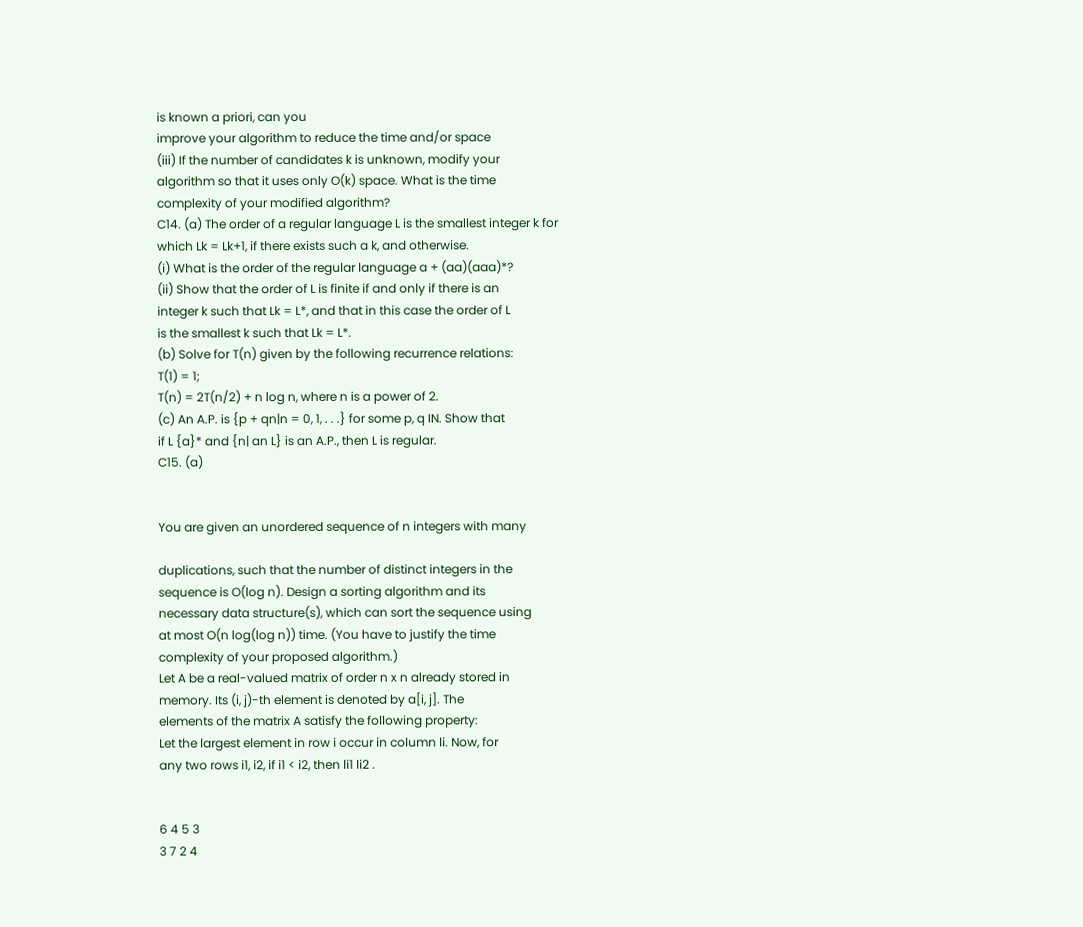is known a priori, can you
improve your algorithm to reduce the time and/or space
(iii) If the number of candidates k is unknown, modify your
algorithm so that it uses only O(k) space. What is the time
complexity of your modified algorithm?
C14. (a) The order of a regular language L is the smallest integer k for
which Lk = Lk+1, if there exists such a k, and otherwise.
(i) What is the order of the regular language a + (aa)(aaa)*?
(ii) Show that the order of L is finite if and only if there is an
integer k such that Lk = L*, and that in this case the order of L
is the smallest k such that Lk = L*.
(b) Solve for T(n) given by the following recurrence relations:
T(1) = 1;
T(n) = 2T(n/2) + n log n, where n is a power of 2.
(c) An A.P. is {p + qn|n = 0, 1, . . .} for some p, q IN. Show that
if L {a}* and {n| an L} is an A.P., then L is regular.
C15. (a)


You are given an unordered sequence of n integers with many

duplications, such that the number of distinct integers in the
sequence is O(log n). Design a sorting algorithm and its
necessary data structure(s), which can sort the sequence using
at most O(n log(log n)) time. (You have to justify the time
complexity of your proposed algorithm.)
Let A be a real-valued matrix of order n x n already stored in
memory. Its (i, j)-th element is denoted by a[i, j]. The
elements of the matrix A satisfy the following property:
Let the largest element in row i occur in column li. Now, for
any two rows i1, i2, if i1 < i2, then li1 li2 .


6 4 5 3
3 7 2 4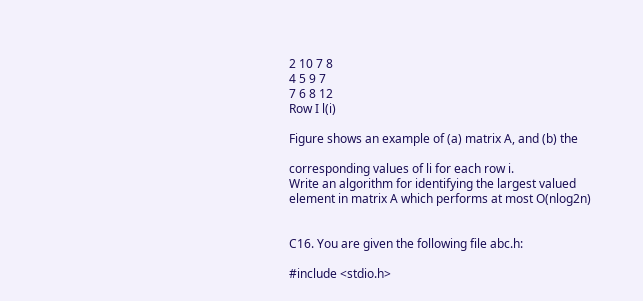2 10 7 8
4 5 9 7
7 6 8 12
Row I l(i)

Figure shows an example of (a) matrix A, and (b) the

corresponding values of li for each row i.
Write an algorithm for identifying the largest valued
element in matrix A which performs at most O(nlog2n)


C16. You are given the following file abc.h:

#include <stdio.h>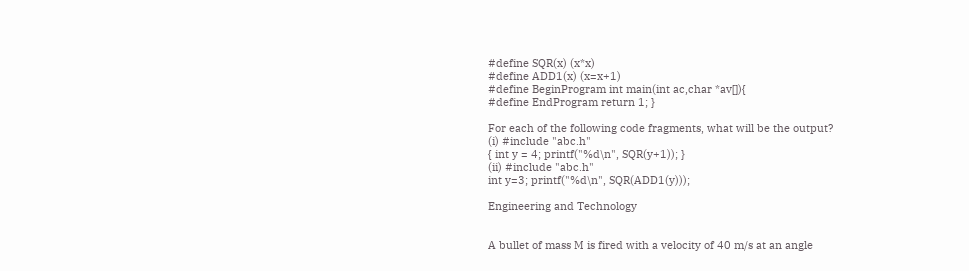#define SQR(x) (x*x)
#define ADD1(x) (x=x+1)
#define BeginProgram int main(int ac,char *av[]){
#define EndProgram return 1; }

For each of the following code fragments, what will be the output?
(i) #include "abc.h"
{ int y = 4; printf("%d\n", SQR(y+1)); }
(ii) #include "abc.h"
int y=3; printf("%d\n", SQR(ADD1(y)));

Engineering and Technology


A bullet of mass M is fired with a velocity of 40 m/s at an angle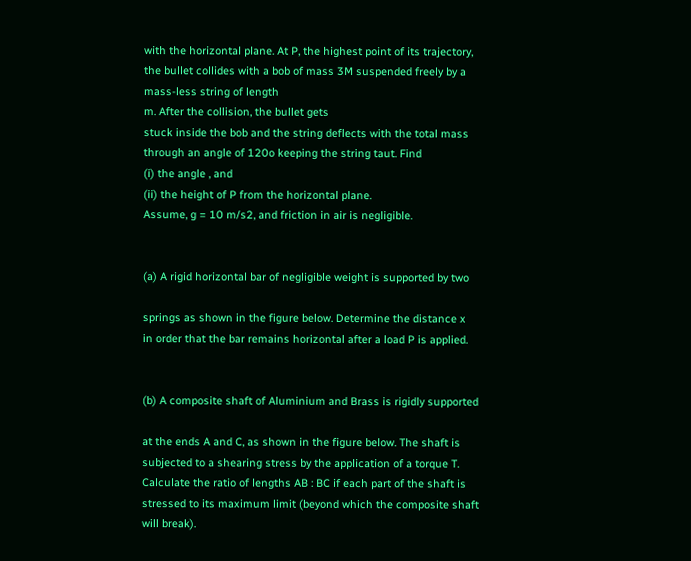with the horizontal plane. At P, the highest point of its trajectory,
the bullet collides with a bob of mass 3M suspended freely by a
mass-less string of length
m. After the collision, the bullet gets
stuck inside the bob and the string deflects with the total mass
through an angle of 120o keeping the string taut. Find
(i) the angle , and
(ii) the height of P from the horizontal plane.
Assume, g = 10 m/s2, and friction in air is negligible.


(a) A rigid horizontal bar of negligible weight is supported by two

springs as shown in the figure below. Determine the distance x
in order that the bar remains horizontal after a load P is applied.


(b) A composite shaft of Aluminium and Brass is rigidly supported

at the ends A and C, as shown in the figure below. The shaft is
subjected to a shearing stress by the application of a torque T.
Calculate the ratio of lengths AB : BC if each part of the shaft is
stressed to its maximum limit (beyond which the composite shaft
will break).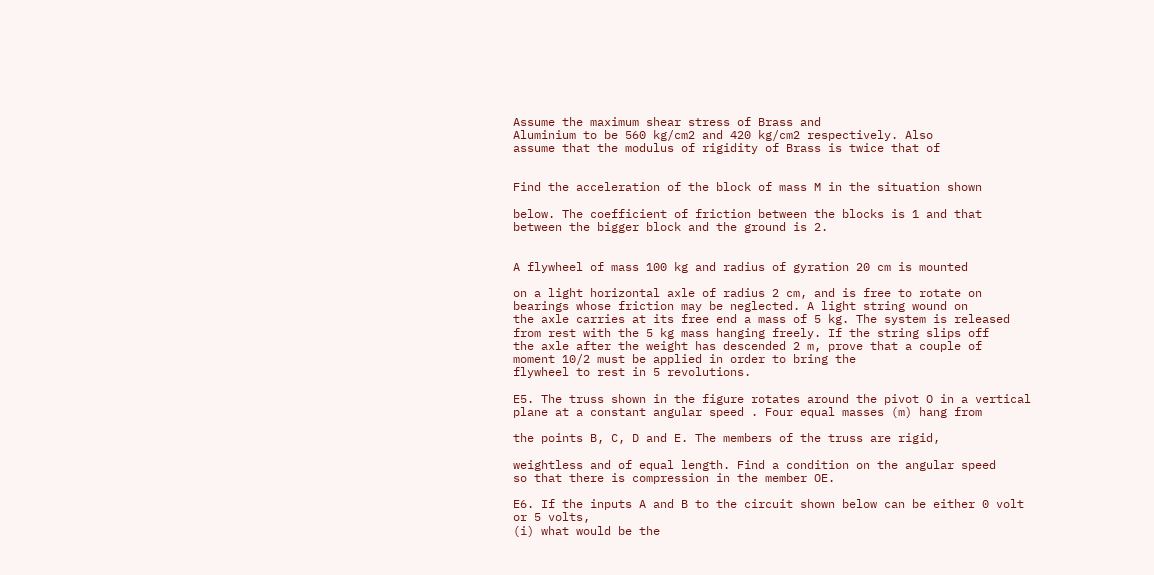Assume the maximum shear stress of Brass and
Aluminium to be 560 kg/cm2 and 420 kg/cm2 respectively. Also
assume that the modulus of rigidity of Brass is twice that of


Find the acceleration of the block of mass M in the situation shown

below. The coefficient of friction between the blocks is 1 and that
between the bigger block and the ground is 2.


A flywheel of mass 100 kg and radius of gyration 20 cm is mounted

on a light horizontal axle of radius 2 cm, and is free to rotate on
bearings whose friction may be neglected. A light string wound on
the axle carries at its free end a mass of 5 kg. The system is released
from rest with the 5 kg mass hanging freely. If the string slips off
the axle after the weight has descended 2 m, prove that a couple of
moment 10/2 must be applied in order to bring the
flywheel to rest in 5 revolutions.

E5. The truss shown in the figure rotates around the pivot O in a vertical
plane at a constant angular speed . Four equal masses (m) hang from

the points B, C, D and E. The members of the truss are rigid,

weightless and of equal length. Find a condition on the angular speed
so that there is compression in the member OE.

E6. If the inputs A and B to the circuit shown below can be either 0 volt
or 5 volts,
(i) what would be the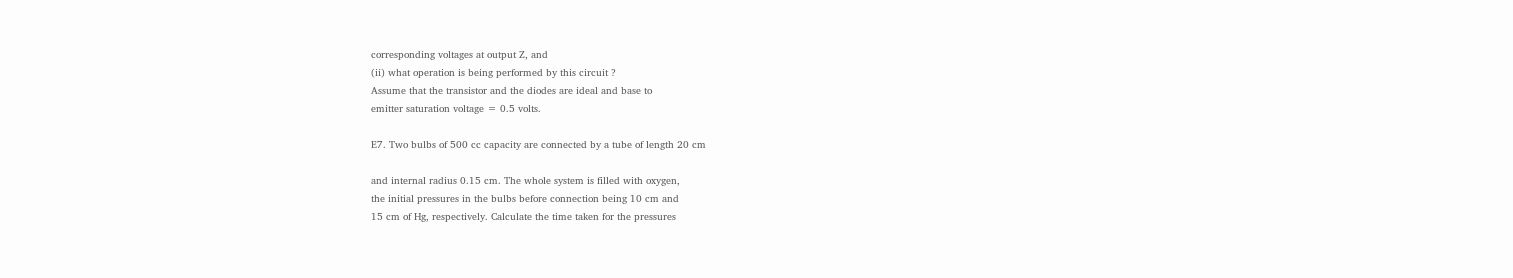corresponding voltages at output Z, and
(ii) what operation is being performed by this circuit ?
Assume that the transistor and the diodes are ideal and base to
emitter saturation voltage = 0.5 volts.

E7. Two bulbs of 500 cc capacity are connected by a tube of length 20 cm

and internal radius 0.15 cm. The whole system is filled with oxygen,
the initial pressures in the bulbs before connection being 10 cm and
15 cm of Hg, respectively. Calculate the time taken for the pressures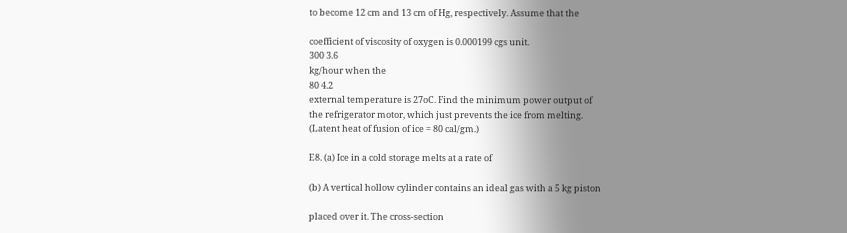to become 12 cm and 13 cm of Hg, respectively. Assume that the

coefficient of viscosity of oxygen is 0.000199 cgs unit.
300 3.6
kg/hour when the
80 4.2
external temperature is 27oC. Find the minimum power output of
the refrigerator motor, which just prevents the ice from melting.
(Latent heat of fusion of ice = 80 cal/gm.)

E8. (a) Ice in a cold storage melts at a rate of

(b) A vertical hollow cylinder contains an ideal gas with a 5 kg piston

placed over it. The cross-section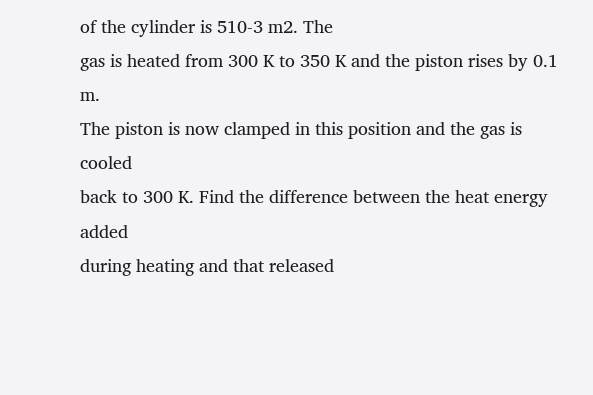of the cylinder is 510-3 m2. The
gas is heated from 300 K to 350 K and the piston rises by 0.1 m.
The piston is now clamped in this position and the gas is cooled
back to 300 K. Find the difference between the heat energy added
during heating and that released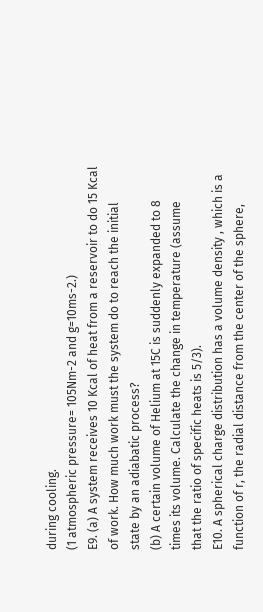during cooling.
(1 atmospheric pressure= 105Nm-2 and g=10ms-2.)
E9. (a) A system receives 10 Kcal of heat from a reservoir to do 15 Kcal
of work. How much work must the system do to reach the initial
state by an adiabatic process?
(b) A certain volume of Helium at 15C is suddenly expanded to 8
times its volume. Calculate the change in temperature (assume
that the ratio of specific heats is 5/3).
E10. A spherical charge distribution has a volume density , which is a
function of r, the radial distance from the center of the sphere,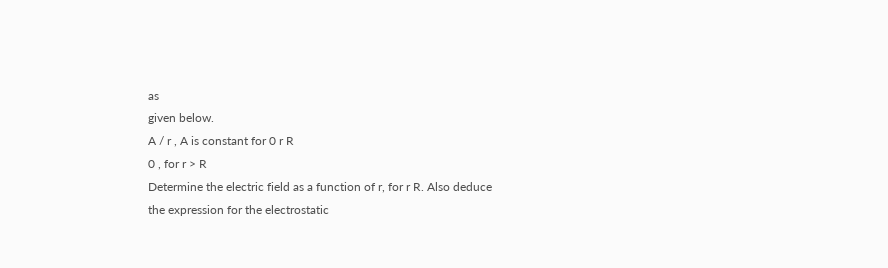as
given below.
A / r , A is constant for 0 r R
0 , for r > R
Determine the electric field as a function of r, for r R. Also deduce
the expression for the electrostatic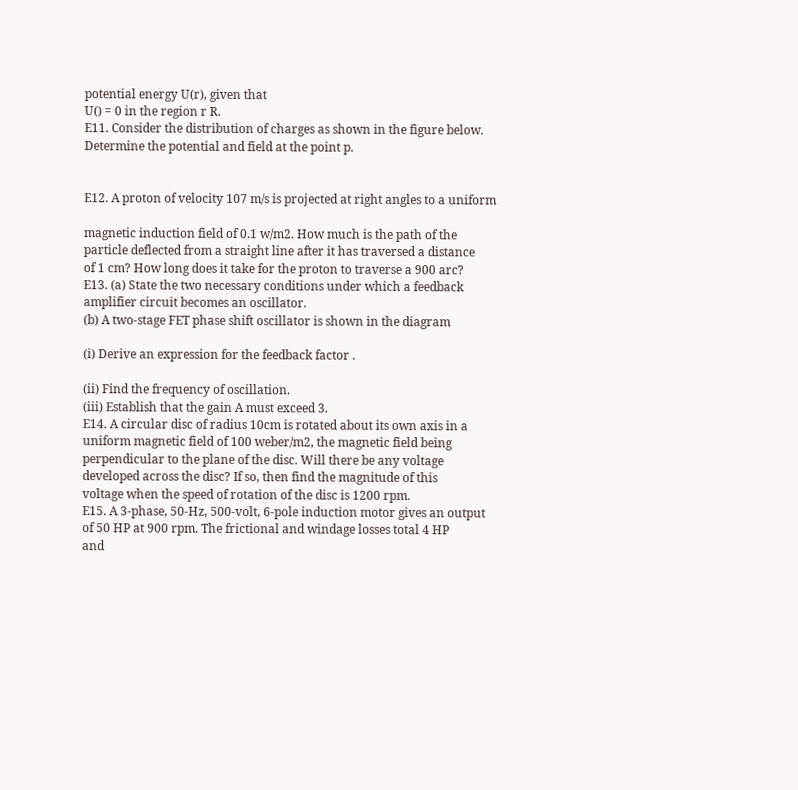potential energy U(r), given that
U() = 0 in the region r R.
E11. Consider the distribution of charges as shown in the figure below.
Determine the potential and field at the point p.


E12. A proton of velocity 107 m/s is projected at right angles to a uniform

magnetic induction field of 0.1 w/m2. How much is the path of the
particle deflected from a straight line after it has traversed a distance
of 1 cm? How long does it take for the proton to traverse a 900 arc?
E13. (a) State the two necessary conditions under which a feedback
amplifier circuit becomes an oscillator.
(b) A two-stage FET phase shift oscillator is shown in the diagram

(i) Derive an expression for the feedback factor .

(ii) Find the frequency of oscillation.
(iii) Establish that the gain A must exceed 3.
E14. A circular disc of radius 10cm is rotated about its own axis in a
uniform magnetic field of 100 weber/m2, the magnetic field being
perpendicular to the plane of the disc. Will there be any voltage
developed across the disc? If so, then find the magnitude of this
voltage when the speed of rotation of the disc is 1200 rpm.
E15. A 3-phase, 50-Hz, 500-volt, 6-pole induction motor gives an output
of 50 HP at 900 rpm. The frictional and windage losses total 4 HP
and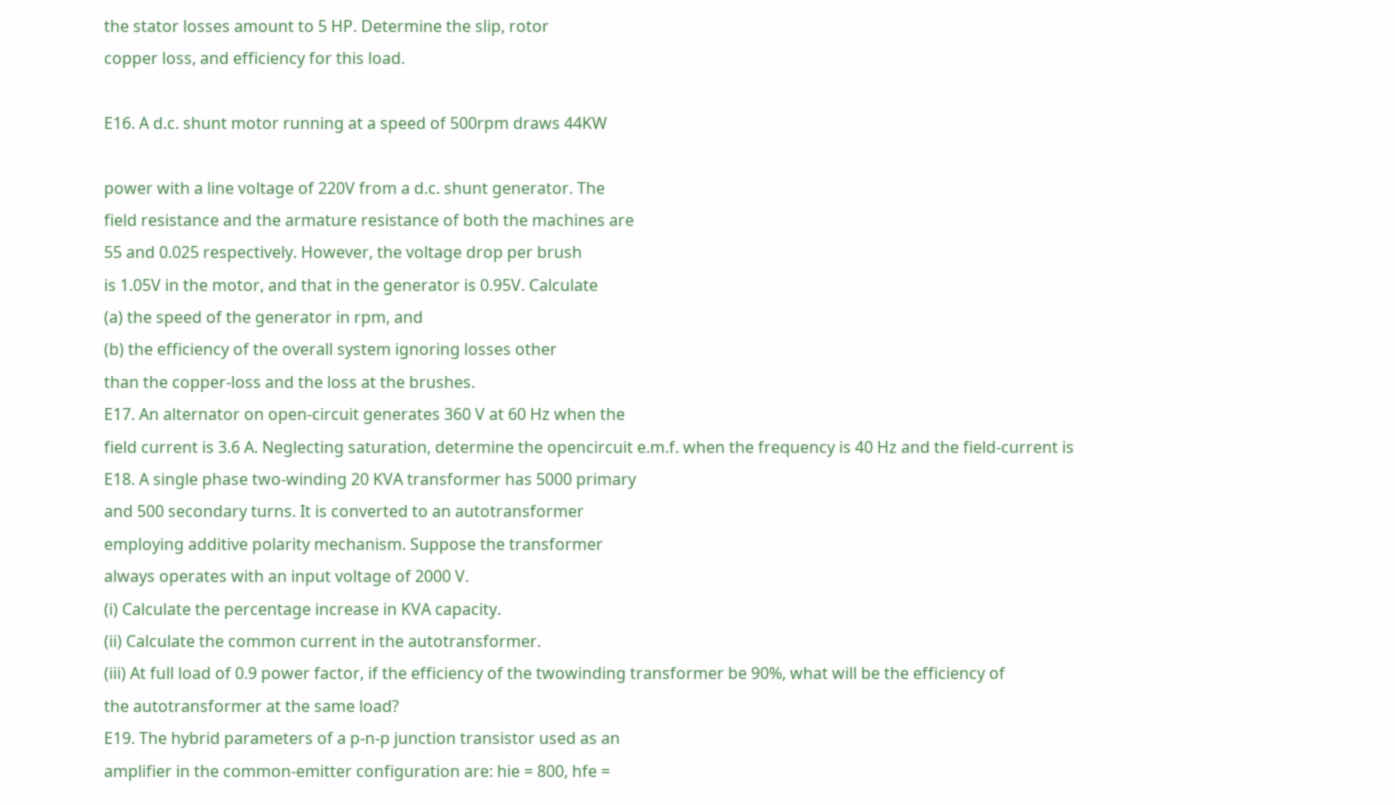the stator losses amount to 5 HP. Determine the slip, rotor
copper loss, and efficiency for this load.

E16. A d.c. shunt motor running at a speed of 500rpm draws 44KW

power with a line voltage of 220V from a d.c. shunt generator. The
field resistance and the armature resistance of both the machines are
55 and 0.025 respectively. However, the voltage drop per brush
is 1.05V in the motor, and that in the generator is 0.95V. Calculate
(a) the speed of the generator in rpm, and
(b) the efficiency of the overall system ignoring losses other
than the copper-loss and the loss at the brushes.
E17. An alternator on open-circuit generates 360 V at 60 Hz when the
field current is 3.6 A. Neglecting saturation, determine the opencircuit e.m.f. when the frequency is 40 Hz and the field-current is
E18. A single phase two-winding 20 KVA transformer has 5000 primary
and 500 secondary turns. It is converted to an autotransformer
employing additive polarity mechanism. Suppose the transformer
always operates with an input voltage of 2000 V.
(i) Calculate the percentage increase in KVA capacity.
(ii) Calculate the common current in the autotransformer.
(iii) At full load of 0.9 power factor, if the efficiency of the twowinding transformer be 90%, what will be the efficiency of
the autotransformer at the same load?
E19. The hybrid parameters of a p-n-p junction transistor used as an
amplifier in the common-emitter configuration are: hie = 800, hfe =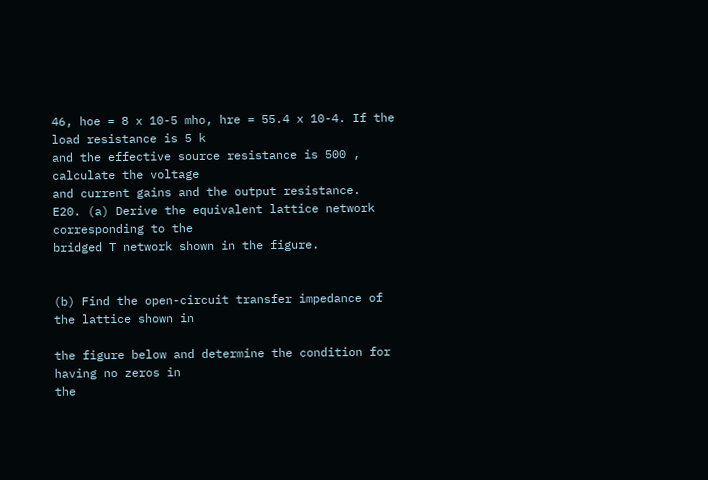46, hoe = 8 x 10-5 mho, hre = 55.4 x 10-4. If the load resistance is 5 k
and the effective source resistance is 500 , calculate the voltage
and current gains and the output resistance.
E20. (a) Derive the equivalent lattice network corresponding to the
bridged T network shown in the figure.


(b) Find the open-circuit transfer impedance of the lattice shown in

the figure below and determine the condition for having no zeros in
the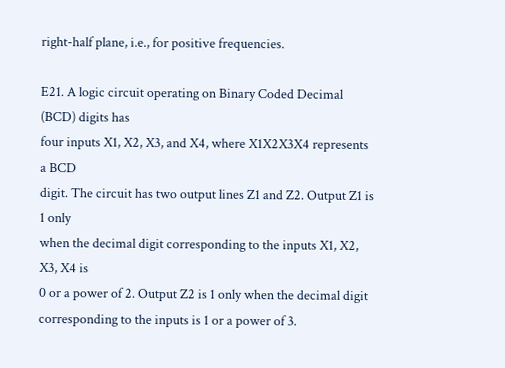right-half plane, i.e., for positive frequencies.

E21. A logic circuit operating on Binary Coded Decimal (BCD) digits has
four inputs X1, X2, X3, and X4, where X1X2X3X4 represents a BCD
digit. The circuit has two output lines Z1 and Z2. Output Z1 is 1 only
when the decimal digit corresponding to the inputs X1, X2, X3, X4 is
0 or a power of 2. Output Z2 is 1 only when the decimal digit
corresponding to the inputs is 1 or a power of 3.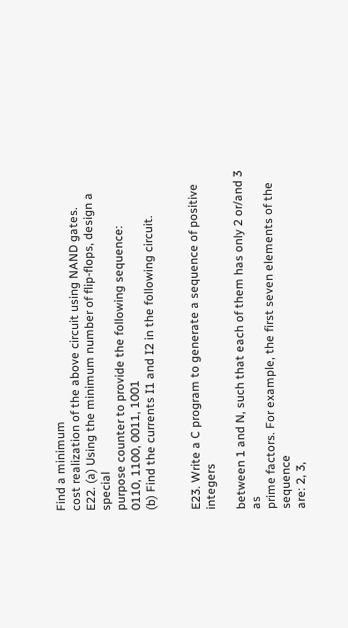Find a minimum
cost realization of the above circuit using NAND gates.
E22. (a) Using the minimum number of flip-flops, design a special
purpose counter to provide the following sequence:
0110, 1100, 0011, 1001
(b) Find the currents I1 and I2 in the following circuit.


E23. Write a C program to generate a sequence of positive integers

between 1 and N, such that each of them has only 2 or/and 3 as
prime factors. For example, the first seven elements of the sequence
are: 2, 3,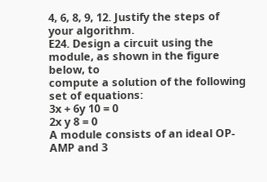4, 6, 8, 9, 12. Justify the steps of your algorithm.
E24. Design a circuit using the module, as shown in the figure below, to
compute a solution of the following set of equations:
3x + 6y 10 = 0
2x y 8 = 0
A module consists of an ideal OP-AMP and 3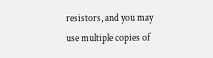resistors, and you may
use multiple copies of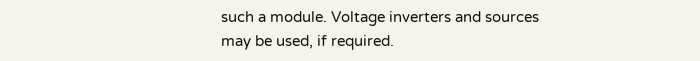such a module. Voltage inverters and sources
may be used, if required.